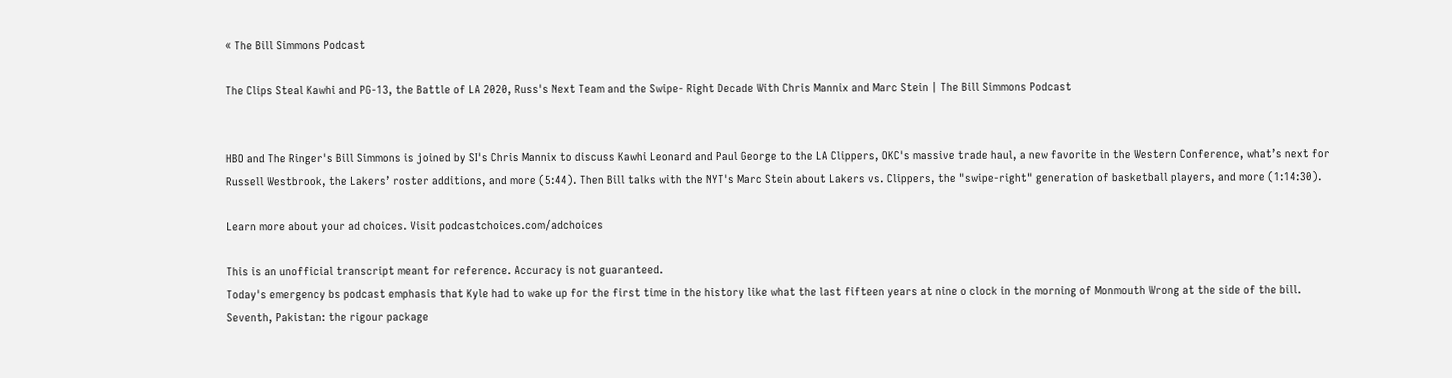« The Bill Simmons Podcast

The Clips Steal Kawhi and PG-13, the Battle of LA 2020, Russ's Next Team and the Swipe- Right Decade With Chris Mannix and Marc Stein | The Bill Simmons Podcast


HBO and The Ringer's Bill Simmons is joined by SI's Chris Mannix to discuss Kawhi Leonard and Paul George to the LA Clippers, OKC's massive trade haul, a new favorite in the Western Conference, what’s next for Russell Westbrook, the Lakers’ roster additions, and more (5:44). Then Bill talks with the NYT's Marc Stein about Lakers vs. Clippers, the "swipe-right" generation of basketball players, and more (1:14:30).

Learn more about your ad choices. Visit podcastchoices.com/adchoices

This is an unofficial transcript meant for reference. Accuracy is not guaranteed.
Today's emergency bs podcast emphasis that Kyle had to wake up for the first time in the history like what the last fifteen years at nine o clock in the morning of Monmouth Wrong at the side of the bill. Seventh, Pakistan: the rigour package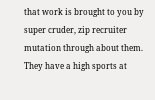that work is brought to you by super cruder, zip recruiter mutation through about them. They have a high sports at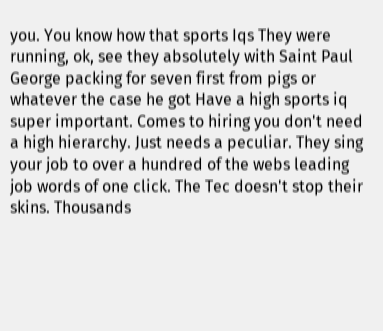you. You know how that sports Iqs They were running, ok, see they absolutely with Saint Paul George packing for seven first from pigs or whatever the case he got Have a high sports iq super important. Comes to hiring you don't need a high hierarchy. Just needs a peculiar. They sing your job to over a hundred of the webs leading job words of one click. The Tec doesn't stop their skins. Thousands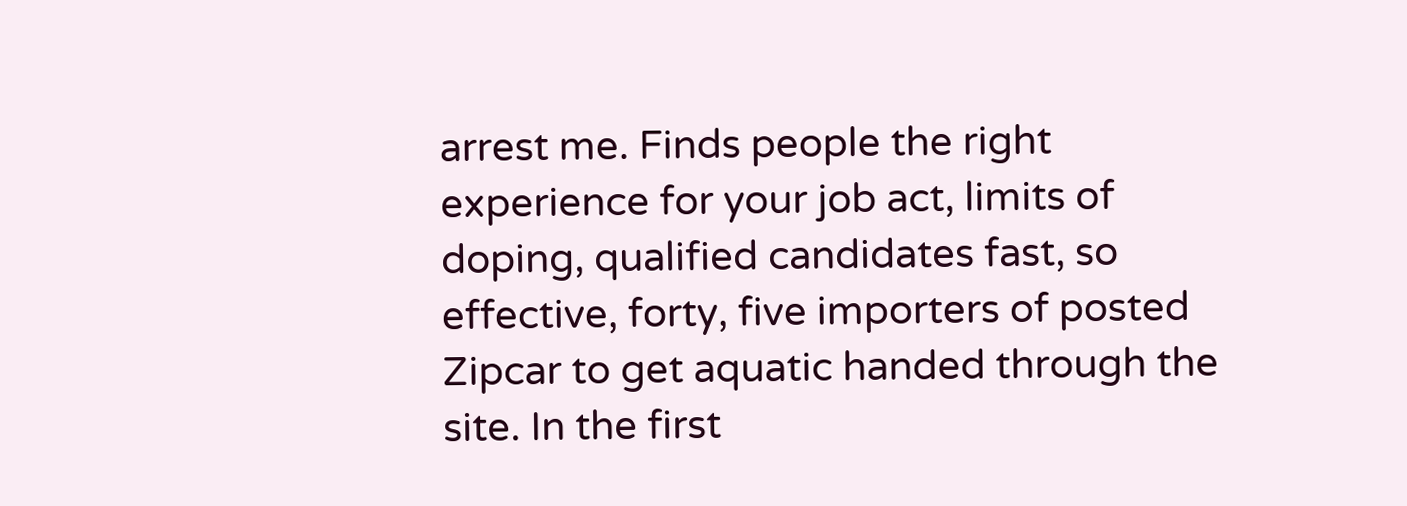arrest me. Finds people the right experience for your job act, limits of doping, qualified candidates fast, so effective, forty, five importers of posted Zipcar to get aquatic handed through the site. In the first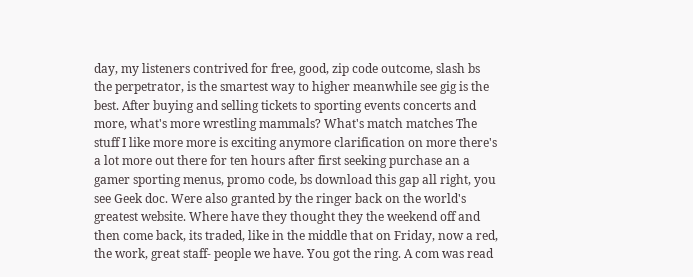day, my listeners contrived for free, good, zip code outcome, slash bs
the perpetrator, is the smartest way to higher meanwhile see gig is the best. After buying and selling tickets to sporting events concerts and more, what's more wrestling mammals? What's match matches The stuff I like more more is exciting anymore clarification on more there's a lot more out there for ten hours after first seeking purchase an a gamer sporting menus, promo code, bs download this gap all right, you see Geek doc. Were also granted by the ringer back on the world's greatest website. Where have they thought they the weekend off and then come back, its traded, like in the middle that on Friday, now a red, the work, great staff- people we have. You got the ring. A com was read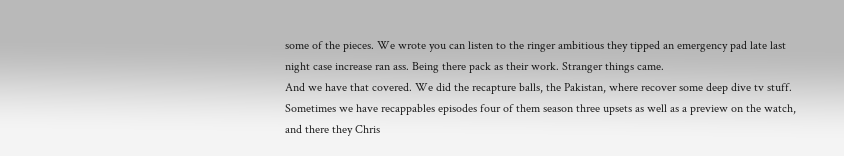some of the pieces. We wrote you can listen to the ringer ambitious they tipped an emergency pad late last night case increase ran ass. Being there pack as their work. Stranger things came.
And we have that covered. We did the recapture balls, the Pakistan, where recover some deep dive tv stuff. Sometimes we have recappables episodes four of them season three upsets as well as a preview on the watch, and there they Chris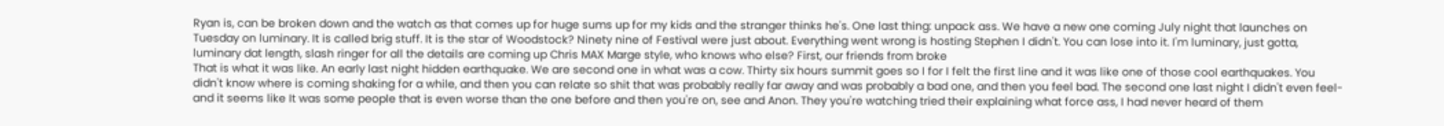Ryan is, can be broken down and the watch as that comes up for huge sums up for my kids and the stranger thinks he's. One last thing: unpack ass. We have a new one coming July night that launches on Tuesday on luminary. It is called brig stuff. It is the star of Woodstock? Ninety nine of Festival were just about. Everything went wrong is hosting Stephen I didn't. You can lose into it. I'm luminary, just gotta, luminary dat length, slash ringer for all the details are coming up Chris MAX Marge style, who knows who else? First, our friends from broke
That is what it was like. An early last night hidden earthquake. We are second one in what was a cow. Thirty six hours summit goes so I for I felt the first line and it was like one of those cool earthquakes. You didn't know where is coming shaking for a while, and then you can relate so shit that was probably really far away and was probably a bad one, and then you feel bad. The second one last night I didn't even feel- and it seems like It was some people that is even worse than the one before and then you're on, see and Anon. They you're watching tried their explaining what force ass, I had never heard of them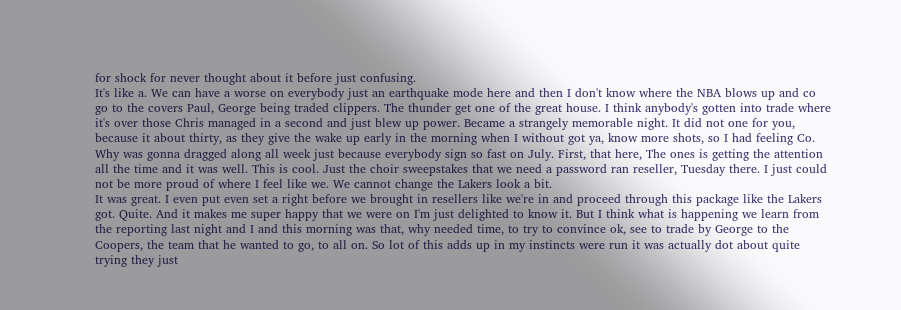for shock for never thought about it before just confusing.
It's like a. We can have a worse on everybody just an earthquake mode here and then I don't know where the NBA blows up and co go to the covers Paul, George being traded clippers. The thunder get one of the great house. I think anybody's gotten into trade where it's over those Chris managed in a second and just blew up power. Became a strangely memorable night. It did not one for you, because it about thirty, as they give the wake up early in the morning when I without got ya, know more shots, so I had feeling Co. Why was gonna dragged along all week just because everybody sign so fast on July. First, that here, The ones is getting the attention all the time and it was well. This is cool. Just the choir sweepstakes that we need a password ran reseller, Tuesday there. I just could not be more proud of where I feel like we. We cannot change the Lakers look a bit.
It was great. I even put even set a right before we brought in resellers like we're in and proceed through this package like the Lakers got. Quite. And it makes me super happy that we were on I'm just delighted to know it. But I think what is happening we learn from the reporting last night and I and this morning was that, why needed time, to try to convince ok, see to trade by George to the Coopers, the team that he wanted to go, to all on. So lot of this adds up in my instincts were run it was actually dot about quite trying they just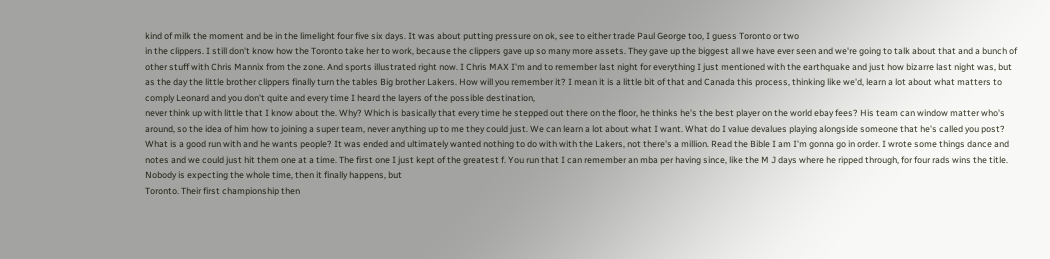kind of milk the moment and be in the limelight four five six days. It was about putting pressure on ok, see to either trade Paul George too, I guess Toronto or two
in the clippers. I still don't know how the Toronto take her to work, because the clippers gave up so many more assets. They gave up the biggest all we have ever seen and we're going to talk about that and a bunch of other stuff with Chris Mannix from the zone. And sports illustrated right now. I Chris MAX I'm and to remember last night for everything I just mentioned with the earthquake and just how bizarre last night was, but as the day the little brother clippers finally turn the tables Big brother Lakers. How will you remember it? I mean it is a little bit of that and Canada this process, thinking like we'd, learn a lot about what matters to comply Leonard and you don't quite and every time I heard the layers of the possible destination,
never think up with little that I know about the. Why? Which is basically that every time he stepped out there on the floor, he thinks he's the best player on the world ebay fees? His team can window matter who's around, so the idea of him how to joining a super team, never anything up to me they could just. We can learn a lot about what I want. What do I value devalues playing alongside someone that he's called you post? What is a good run with and he wants people? It was ended and ultimately wanted nothing to do with with the Lakers, not there's a million. Read the Bible I am I'm gonna go in order. I wrote some things dance and notes and we could just hit them one at a time. The first one I just kept of the greatest f. You run that I can remember an mba per having since, like the M J days where he ripped through, for four rads wins the title. Nobody is expecting the whole time, then it finally happens, but
Toronto. Their first championship then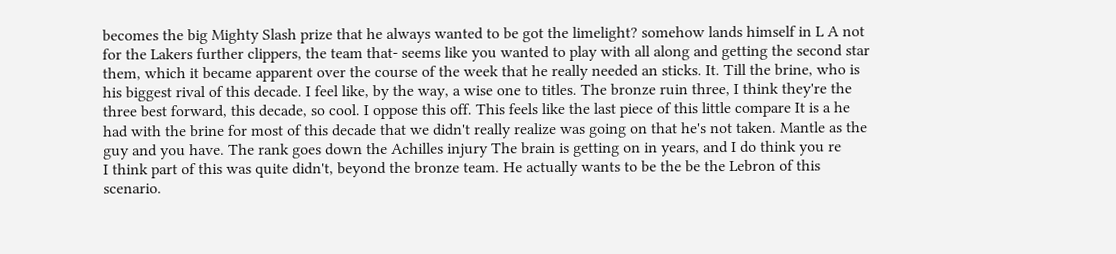becomes the big Mighty Slash prize that he always wanted to be got the limelight? somehow lands himself in L A not for the Lakers further clippers, the team that- seems like you wanted to play with all along and getting the second star them, which it became apparent over the course of the week that he really needed an sticks. It. Till the brine, who is his biggest rival of this decade. I feel like, by the way, a wise one to titles. The bronze ruin three, I think they're the three best forward, this decade, so cool. I oppose this off. This feels like the last piece of this little compare It is a he had with the brine for most of this decade that we didn't really realize was going on that he's not taken. Mantle as the guy and you have. The rank goes down the Achilles injury The brain is getting on in years, and I do think you re
I think part of this was quite didn't, beyond the bronze team. He actually wants to be the be the Lebron of this scenario.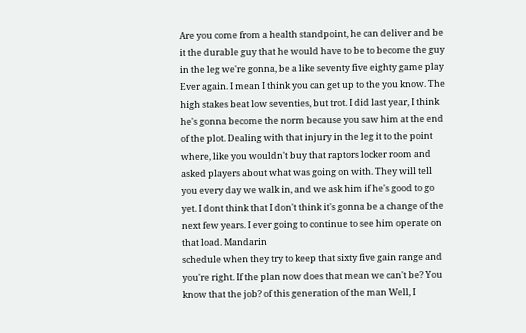Are you come from a health standpoint, he can deliver and be it the durable guy that he would have to be to become the guy in the leg we're gonna, be a like seventy five eighty game play Ever again. I mean I think you can get up to the you know. The high stakes beat low seventies, but trot. I did last year, I think he's gonna become the norm because you saw him at the end of the plot. Dealing with that injury in the leg it to the point where, like you wouldn't buy that raptors locker room and asked players about what was going on with. They will tell you every day we walk in, and we ask him if he's good to go yet. I dont think that I don't think it's gonna be a change of the next few years. I ever going to continue to see him operate on that load. Mandarin
schedule when they try to keep that sixty five gain range and you're right. If the plan now does that mean we can't be? You know that the job? of this generation of the man Well, I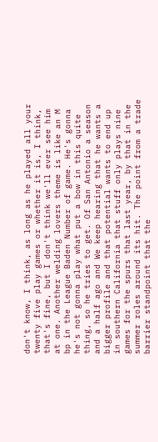don't know, I think, as long as he played all your twenty five play games or whether it is, I think, that's fine, but I don't think we'll ever see him at one. Another welding lovers theme is like an M bp in the League Baden Number of game. He's gonna he's not gonna play what put a bow in this quite thing, so he tries to get. Of San Antonio a season and a half ago and We keep hearing that he wants a bigger profile and that potential wants to end up in southern California that stuff only plays nine games for the spurs that last year, by that in the summer roles around its hit. The point from a trade barrier standpoint that the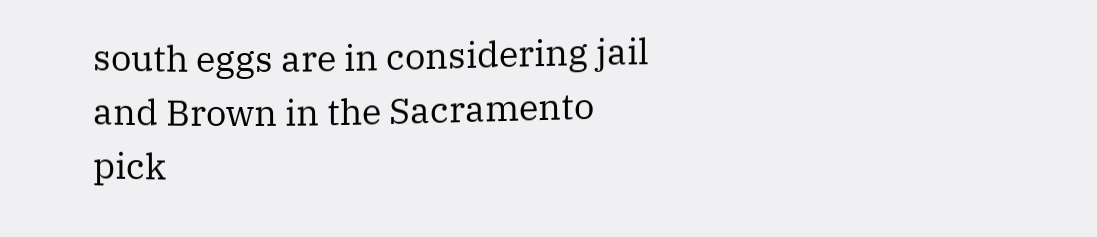south eggs are in considering jail and Brown in the Sacramento pick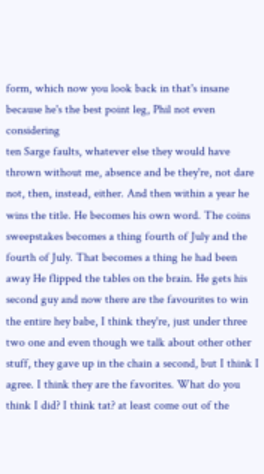form, which now you look back in that's insane because he's the best point leg, Phil not even considering
ten Sarge faults, whatever else they would have thrown without me, absence and be they're, not dare not, then, instead, either. And then within a year he wins the title. He becomes his own word. The coins sweepstakes becomes a thing fourth of July and the fourth of July. That becomes a thing he had been away He flipped the tables on the brain. He gets his second guy and now there are the favourites to win the entire hey babe, I think they're, just under three two one and even though we talk about other other stuff, they gave up in the chain a second, but I think I agree. I think they are the favorites. What do you think I did? I think tat? at least come out of the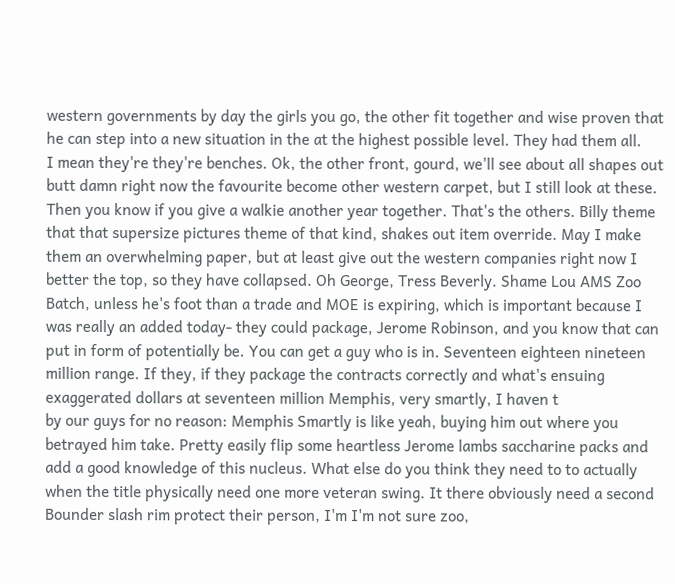western governments by day the girls you go, the other fit together and wise proven that he can step into a new situation in the at the highest possible level. They had them all.
I mean they're they're benches. Ok, the other front, gourd, we'll see about all shapes out butt damn right now the favourite become other western carpet, but I still look at these. Then you know if you give a walkie another year together. That's the others. Billy theme that that supersize pictures theme of that kind, shakes out item override. May I make them an overwhelming paper, but at least give out the western companies right now I better the top, so they have collapsed. Oh George, Tress Beverly. Shame Lou AMS Zoo Batch, unless he's foot than a trade and MOE is expiring, which is important because I was really an added today- they could package, Jerome Robinson, and you know that can put in form of potentially be. You can get a guy who is in. Seventeen eighteen nineteen million range. If they, if they package the contracts correctly and what's ensuing exaggerated dollars at seventeen million Memphis, very smartly, I haven t
by our guys for no reason: Memphis Smartly is like yeah, buying him out where you betrayed him take. Pretty easily flip some heartless Jerome lambs saccharine packs and add a good knowledge of this nucleus. What else do you think they need to to actually when the title physically need one more veteran swing. It there obviously need a second Bounder slash rim protect their person, I'm I'm not sure zoo,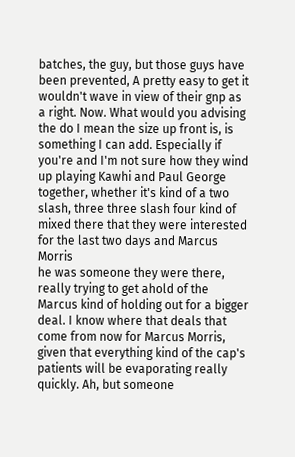batches, the guy, but those guys have been prevented, A pretty easy to get it wouldn't wave in view of their gnp as a right. Now. What would you advising the do I mean the size up front is, is something I can add. Especially if you're and I'm not sure how they wind up playing Kawhi and Paul George together, whether it's kind of a two slash, three three slash four kind of mixed there that they were interested for the last two days and Marcus Morris
he was someone they were there, really trying to get ahold of the Marcus kind of holding out for a bigger deal. I know where that deals that come from now for Marcus Morris, given that everything kind of the cap's patients will be evaporating really quickly. Ah, but someone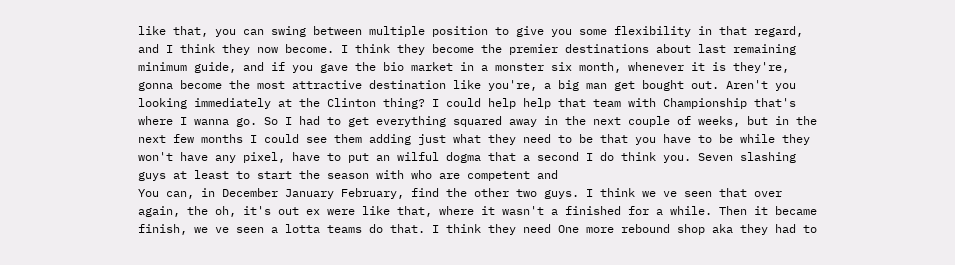like that, you can swing between multiple position to give you some flexibility in that regard, and I think they now become. I think they become the premier destinations about last remaining minimum guide, and if you gave the bio market in a monster six month, whenever it is they're, gonna become the most attractive destination like you're, a big man get bought out. Aren't you looking immediately at the Clinton thing? I could help help that team with Championship that's where I wanna go. So I had to get everything squared away in the next couple of weeks, but in the next few months I could see them adding just what they need to be that you have to be while they won't have any pixel, have to put an wilful dogma that a second I do think you. Seven slashing guys at least to start the season with who are competent and
You can, in December January February, find the other two guys. I think we ve seen that over again, the oh, it's out ex were like that, where it wasn't a finished for a while. Then it became finish, we ve seen a lotta teams do that. I think they need One more rebound shop aka they had to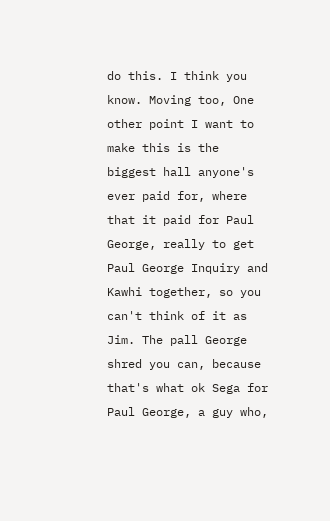do this. I think you know. Moving too, One other point I want to make this is the biggest hall anyone's ever paid for, where that it paid for Paul George, really to get Paul George Inquiry and Kawhi together, so you can't think of it as Jim. The pall George shred you can, because that's what ok Sega for Paul George, a guy who,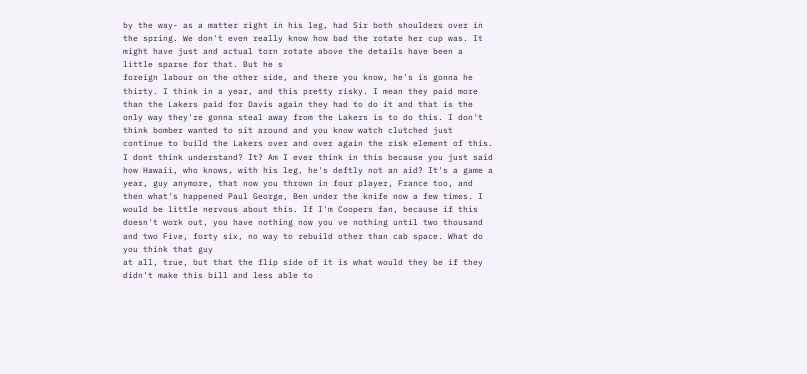by the way- as a matter right in his leg, had Sir both shoulders over in the spring. We don't even really know how bad the rotate her cup was. It might have just and actual torn rotate above the details have been a little sparse for that. But he s
foreign labour on the other side, and there you know, he's is gonna he thirty. I think in a year, and this pretty risky. I mean they paid more than the Lakers paid for Davis again they had to do it and that is the only way they're gonna steal away from the Lakers is to do this. I don't think bomber wanted to sit around and you know watch clutched just continue to build the Lakers over and over again the risk element of this. I dont think understand? It? Am I ever think in this because you just said how Hawaii, who knows, with his leg, he's deftly not an aid? It's a game a year, guy anymore, that now you thrown in four player, France too, and then what's happened Paul George, Ben under the knife now a few times. I would be little nervous about this. If I'm Coopers fan, because if this doesn't work out, you have nothing now you ve nothing until two thousand and two Five, forty six, no way to rebuild other than cab space. What do you think that guy
at all, true, but that the flip side of it is what would they be if they didn't make this bill and less able to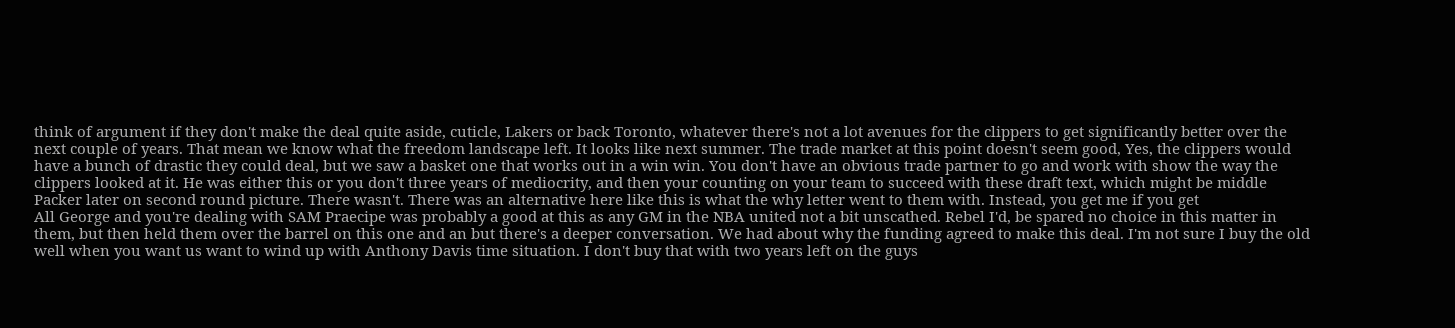think of argument if they don't make the deal quite aside, cuticle, Lakers or back Toronto, whatever there's not a lot avenues for the clippers to get significantly better over the next couple of years. That mean we know what the freedom landscape left. It looks like next summer. The trade market at this point doesn't seem good, Yes, the clippers would have a bunch of drastic they could deal, but we saw a basket one that works out in a win win. You don't have an obvious trade partner to go and work with show the way the clippers looked at it. He was either this or you don't three years of mediocrity, and then your counting on your team to succeed with these draft text, which might be middle Packer later on second round picture. There wasn't. There was an alternative here like this is what the why letter went to them with. Instead, you get me if you get
All George and you're dealing with SAM Praecipe was probably a good at this as any GM in the NBA united not a bit unscathed. Rebel I'd, be spared no choice in this matter in them, but then held them over the barrel on this one and an but there's a deeper conversation. We had about why the funding agreed to make this deal. I'm not sure I buy the old well when you want us want to wind up with Anthony Davis time situation. I don't buy that with two years left on the guys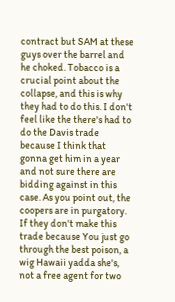contract but SAM at these guys over the barrel and he choked. Tobacco is a crucial point about the collapse, and this is why they had to do this. I don't feel like the there's had to do the Davis trade because I think that gonna get him in a year and not sure there are bidding against in this case. As you point out, the coopers are in purgatory. If they don't make this trade because You just go through the best poison, a wig Hawaii yadda she's, not a free agent for two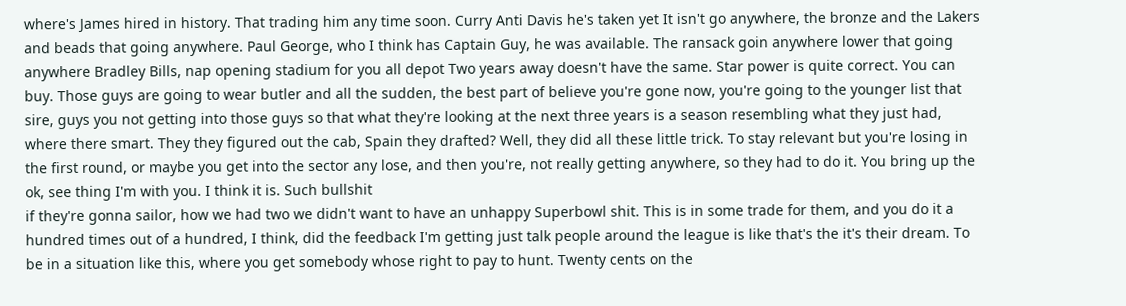where's James hired in history. That trading him any time soon. Curry Anti Davis he's taken yet It isn't go anywhere, the bronze and the Lakers and beads that going anywhere. Paul George, who I think has Captain Guy, he was available. The ransack goin anywhere lower that going anywhere Bradley Bills, nap opening stadium for you all depot Two years away doesn't have the same. Star power is quite correct. You can buy. Those guys are going to wear butler and all the sudden, the best part of believe you're gone now, you're going to the younger list that sire, guys you not getting into those guys so that what they're looking at the next three years is a season resembling what they just had, where there smart. They they figured out the cab, Spain they drafted? Well, they did all these little trick. To stay relevant but you're losing in the first round, or maybe you get into the sector any lose, and then you're, not really getting anywhere, so they had to do it. You bring up the ok, see thing I'm with you. I think it is. Such bullshit
if they're gonna sailor, how we had two we didn't want to have an unhappy Superbowl shit. This is in some trade for them, and you do it a hundred times out of a hundred, I think, did the feedback I'm getting just talk people around the league is like that's the it's their dream. To be in a situation like this, where you get somebody whose right to pay to hunt. Twenty cents on the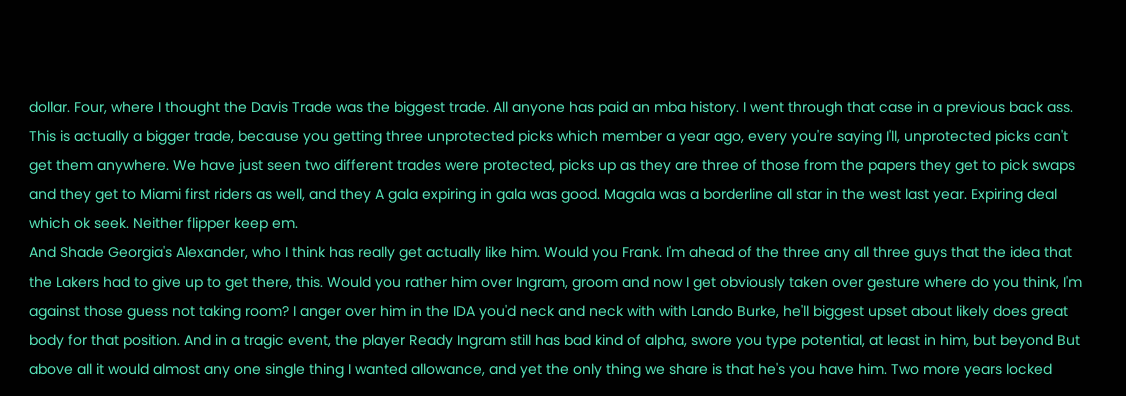dollar. Four, where I thought the Davis Trade was the biggest trade. All anyone has paid an mba history. I went through that case in a previous back ass. This is actually a bigger trade, because you getting three unprotected picks which member a year ago, every you're saying I'll, unprotected picks can't get them anywhere. We have just seen two different trades were protected, picks up as they are three of those from the papers they get to pick swaps and they get to Miami first riders as well, and they A gala expiring in gala was good. Magala was a borderline all star in the west last year. Expiring deal which ok seek. Neither flipper keep em.
And Shade Georgia's Alexander, who I think has really get actually like him. Would you Frank. I'm ahead of the three any all three guys that the idea that the Lakers had to give up to get there, this. Would you rather him over Ingram, groom and now I get obviously taken over gesture where do you think, I'm against those guess not taking room? I anger over him in the IDA you'd neck and neck with with Lando Burke, he'll biggest upset about likely does great body for that position. And in a tragic event, the player Ready Ingram still has bad kind of alpha, swore you type potential, at least in him, but beyond But above all it would almost any one single thing I wanted allowance, and yet the only thing we share is that he's you have him. Two more years locked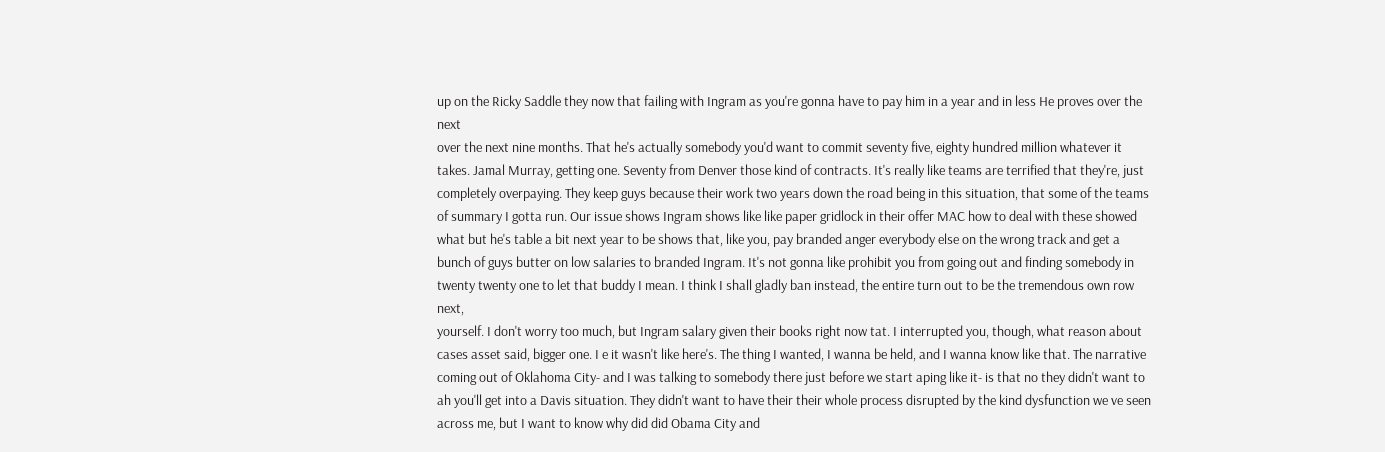up on the Ricky Saddle they now that failing with Ingram as you're gonna have to pay him in a year and in less He proves over the next
over the next nine months. That he's actually somebody you'd want to commit seventy five, eighty hundred million whatever it takes. Jamal Murray, getting one. Seventy from Denver those kind of contracts. It's really like teams are terrified that they're, just completely overpaying. They keep guys because their work two years down the road being in this situation, that some of the teams of summary I gotta run. Our issue shows Ingram shows like like paper gridlock in their offer MAC how to deal with these showed what but he's table a bit next year to be shows that, like you, pay branded anger everybody else on the wrong track and get a bunch of guys butter on low salaries to branded Ingram. It's not gonna like prohibit you from going out and finding somebody in twenty twenty one to let that buddy I mean. I think I shall gladly ban instead, the entire turn out to be the tremendous own row next,
yourself. I don't worry too much, but Ingram salary given their books right now tat. I interrupted you, though, what reason about cases asset said, bigger one. I e it wasn't like here's. The thing I wanted, I wanna be held, and I wanna know like that. The narrative coming out of Oklahoma City- and I was talking to somebody there just before we start aping like it- is that no they didn't want to ah you'll get into a Davis situation. They didn't want to have their their whole process disrupted by the kind dysfunction we ve seen across me, but I want to know why did did Obama City and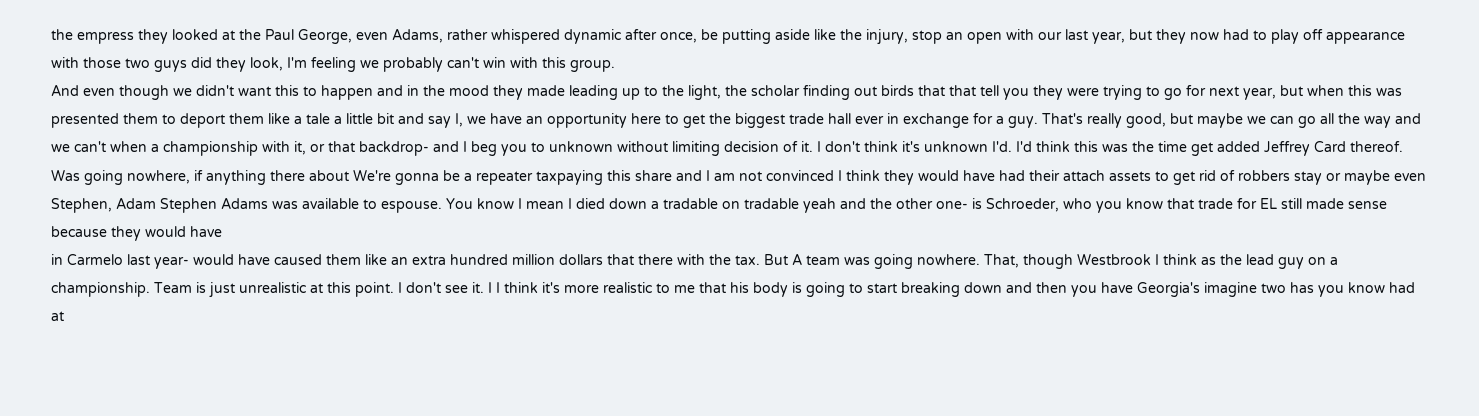the empress they looked at the Paul George, even Adams, rather whispered dynamic after once, be putting aside like the injury, stop an open with our last year, but they now had to play off appearance with those two guys did they look, I'm feeling we probably can't win with this group.
And even though we didn't want this to happen and in the mood they made leading up to the light, the scholar finding out birds that that tell you they were trying to go for next year, but when this was presented them to deport them like a tale a little bit and say I, we have an opportunity here to get the biggest trade hall ever in exchange for a guy. That's really good, but maybe we can go all the way and we can't when a championship with it, or that backdrop- and I beg you to unknown without limiting decision of it. I don't think it's unknown I'd. I'd think this was the time get added Jeffrey Card thereof. Was going nowhere, if anything there about We're gonna be a repeater taxpaying this share and I am not convinced I think they would have had their attach assets to get rid of robbers stay or maybe even Stephen, Adam Stephen Adams was available to espouse. You know I mean I died down a tradable on tradable yeah and the other one- is Schroeder, who you know that trade for EL still made sense because they would have
in Carmelo last year- would have caused them like an extra hundred million dollars that there with the tax. But A team was going nowhere. That, though Westbrook I think as the lead guy on a championship. Team is just unrealistic at this point. I don't see it. I I think it's more realistic to me that his body is going to start breaking down and then you have Georgia's imagine two has you know had at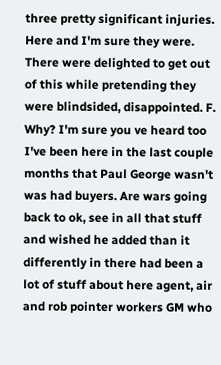three pretty significant injuries. Here and I'm sure they were. There were delighted to get out of this while pretending they were blindsided, disappointed. F. Why? I'm sure you ve heard too I've been here in the last couple months that Paul George wasn't was had buyers. Are wars going back to ok, see in all that stuff and wished he added than it differently in there had been a lot of stuff about here agent, air and rob pointer workers GM who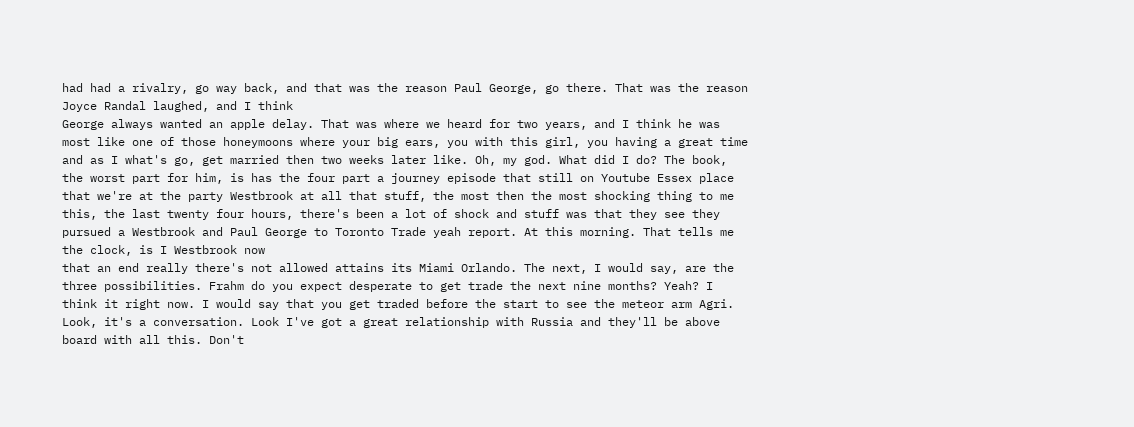had had a rivalry, go way back, and that was the reason Paul George, go there. That was the reason Joyce Randal laughed, and I think
George always wanted an apple delay. That was where we heard for two years, and I think he was most like one of those honeymoons where your big ears, you with this girl, you having a great time and as I what's go, get married then two weeks later like. Oh, my god. What did I do? The book, the worst part for him, is has the four part a journey episode that still on Youtube Essex place that we're at the party Westbrook at all that stuff, the most then the most shocking thing to me this, the last twenty four hours, there's been a lot of shock and stuff was that they see they pursued a Westbrook and Paul George to Toronto Trade yeah report. At this morning. That tells me the clock, is I Westbrook now
that an end really there's not allowed attains its Miami Orlando. The next, I would say, are the three possibilities. Frahm do you expect desperate to get trade the next nine months? Yeah? I think it right now. I would say that you get traded before the start to see the meteor arm Agri. Look, it's a conversation. Look I've got a great relationship with Russia and they'll be above board with all this. Don't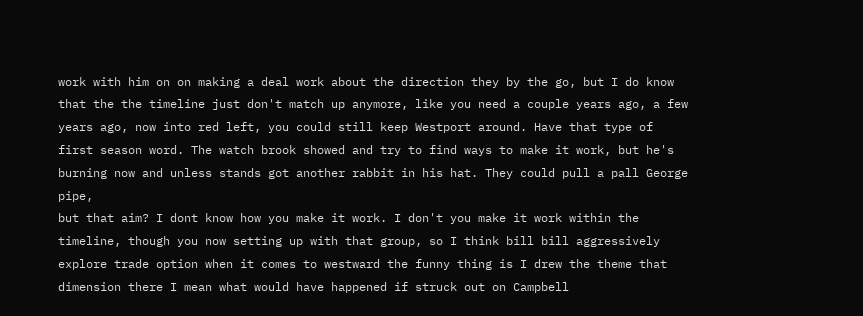work with him on on making a deal work about the direction they by the go, but I do know that the the timeline just don't match up anymore, like you need a couple years ago, a few years ago, now into red left, you could still keep Westport around. Have that type of first season word. The watch brook showed and try to find ways to make it work, but he's burning now and unless stands got another rabbit in his hat. They could pull a pall George pipe,
but that aim? I dont know how you make it work. I don't you make it work within the timeline, though you now setting up with that group, so I think bill bill aggressively explore trade option when it comes to westward the funny thing is I drew the theme that dimension there I mean what would have happened if struck out on Campbell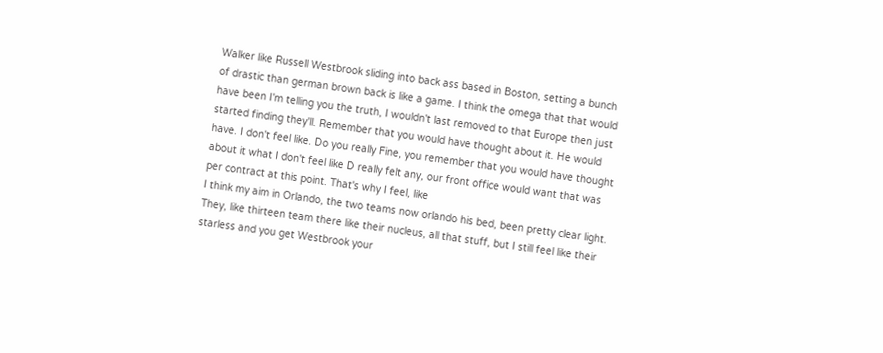Walker like Russell Westbrook sliding into back ass based in Boston, setting a bunch of drastic than german brown back is like a game. I think the omega that that would have been I'm telling you the truth, I wouldn't last removed to that Europe then just started finding they'll. Remember that you would have thought about it. He would have. I don't feel like. Do you really Fine, you remember that you would have thought about it what I don't feel like D really felt any, our front office would want that was per contract at this point. That's why I feel, like
I think my aim in Orlando, the two teams now orlando his bed, been pretty clear light. They, like thirteen team there like their nucleus, all that stuff, but I still feel like their starless and you get Westbrook your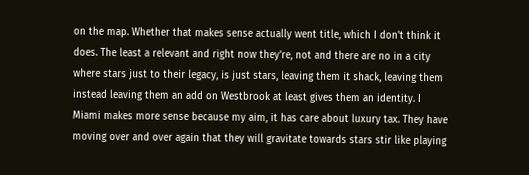on the map. Whether that makes sense actually went title, which I don't think it does. The least a relevant and right now they're, not and there are no in a city where stars just to their legacy, is just stars, leaving them it shack, leaving them instead leaving them an add on Westbrook at least gives them an identity. I Miami makes more sense because my aim, it has care about luxury tax. They have moving over and over again that they will gravitate towards stars stir like playing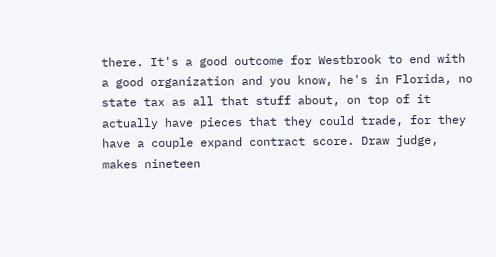there. It's a good outcome for Westbrook to end with a good organization and you know, he's in Florida, no state tax as all that stuff about, on top of it
actually have pieces that they could trade, for they have a couple expand contract score. Draw judge, makes nineteen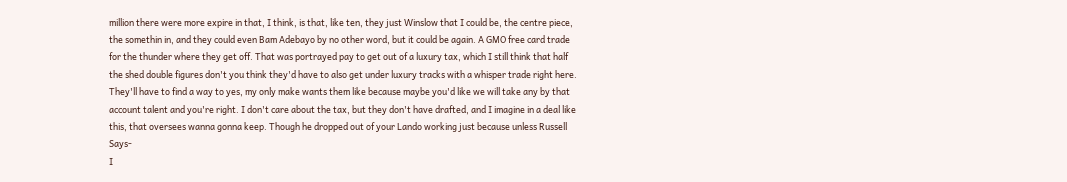million there were more expire in that, I think, is that, like ten, they just Winslow that I could be, the centre piece, the somethin in, and they could even Bam Adebayo by no other word, but it could be again. A GMO free card trade for the thunder where they get off. That was portrayed pay to get out of a luxury tax, which I still think that half the shed double figures don't you think they'd have to also get under luxury tracks with a whisper trade right here. They'll have to find a way to yes, my only make wants them like because maybe you'd like we will take any by that account talent and you're right. I don't care about the tax, but they don't have drafted, and I imagine in a deal like this, that oversees wanna gonna keep. Though he dropped out of your Lando working just because unless Russell Says-
I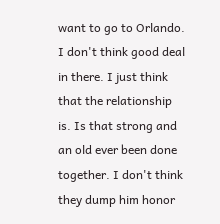want to go to Orlando. I don't think good deal in there. I just think that the relationship is. Is that strong and an old ever been done together. I don't think they dump him honor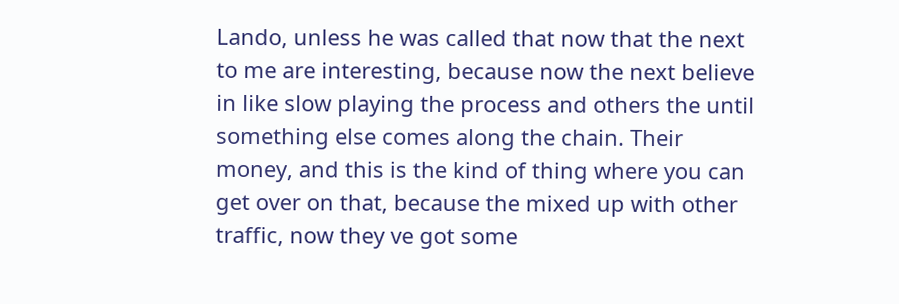Lando, unless he was called that now that the next to me are interesting, because now the next believe in like slow playing the process and others the until something else comes along the chain. Their money, and this is the kind of thing where you can get over on that, because the mixed up with other traffic, now they ve got some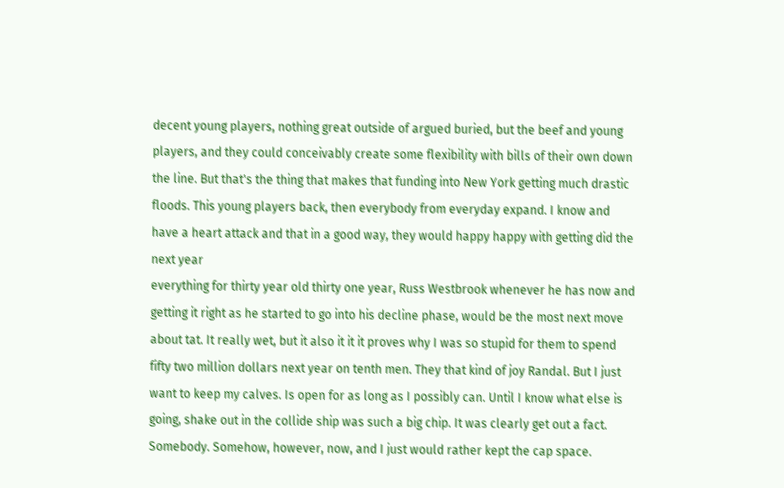decent young players, nothing great outside of argued buried, but the beef and young players, and they could conceivably create some flexibility with bills of their own down the line. But that's the thing that makes that funding into New York getting much drastic floods. This young players back, then everybody from everyday expand. I know and have a heart attack and that in a good way, they would happy happy with getting did the next year
everything for thirty year old thirty one year, Russ Westbrook whenever he has now and getting it right as he started to go into his decline phase, would be the most next move about tat. It really wet, but it also it it it proves why I was so stupid for them to spend fifty two million dollars next year on tenth men. They that kind of joy Randal. But I just want to keep my calves. Is open for as long as I possibly can. Until I know what else is going, shake out in the collide ship was such a big chip. It was clearly get out a fact. Somebody. Somehow, however, now, and I just would rather kept the cap space.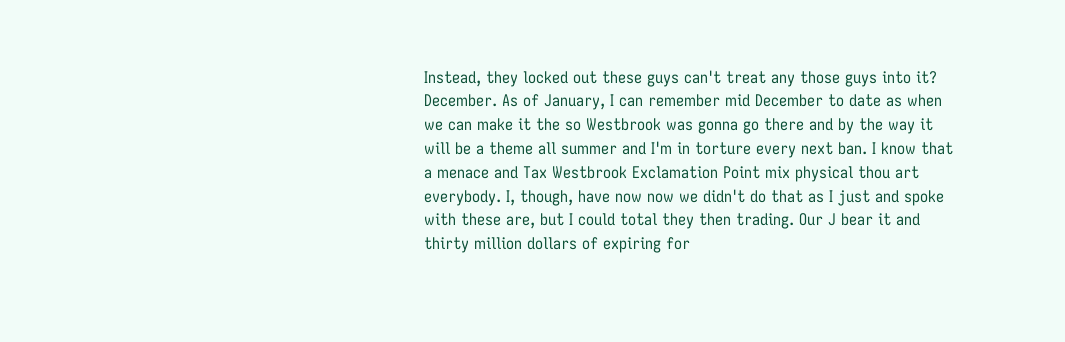Instead, they locked out these guys can't treat any those guys into it? December. As of January, I can remember mid December to date as when we can make it the so Westbrook was gonna go there and by the way it will be a theme all summer and I'm in torture every next ban. I know that a menace and Tax Westbrook Exclamation Point mix physical thou art
everybody. I, though, have now now we didn't do that as I just and spoke with these are, but I could total they then trading. Our J bear it and thirty million dollars of expiring for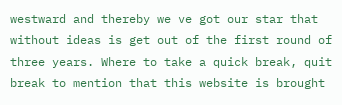westward and thereby we ve got our star that without ideas is get out of the first round of three years. Where to take a quick break, quit break to mention that this website is brought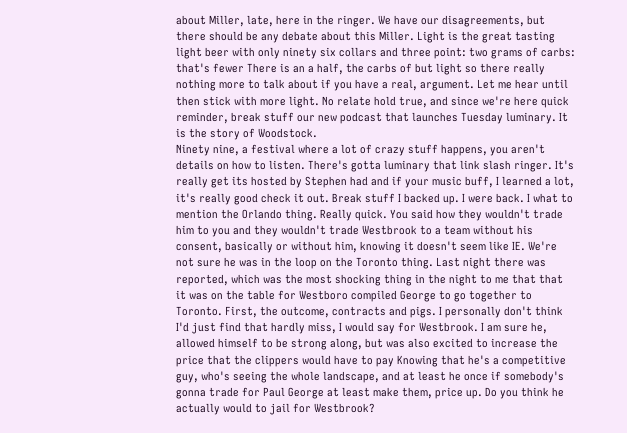about Miller, late, here in the ringer. We have our disagreements, but there should be any debate about this Miller. Light is the great tasting light beer with only ninety six collars and three point: two grams of carbs: that's fewer There is an a half, the carbs of but light so there really nothing more to talk about if you have a real, argument. Let me hear until then stick with more light. No relate hold true, and since we're here quick reminder, break stuff our new podcast that launches Tuesday luminary. It is the story of Woodstock.
Ninety nine, a festival where a lot of crazy stuff happens, you aren't details on how to listen. There's gotta luminary that link slash ringer. It's really get its hosted by Stephen had and if your music buff, I learned a lot, it's really good check it out. Break stuff I backed up. I were back. I what to mention the Orlando thing. Really quick. You said how they wouldn't trade him to you and they wouldn't trade Westbrook to a team without his consent, basically or without him, knowing it doesn't seem like IE. We're not sure he was in the loop on the Toronto thing. Last night there was reported, which was the most shocking thing in the night to me that that it was on the table for Westboro compiled George to go together to Toronto. First, the outcome, contracts and pigs. I personally don't think I'd just find that hardly miss, I would say for Westbrook. I am sure he,
allowed himself to be strong along, but was also excited to increase the price that the clippers would have to pay Knowing that he's a competitive guy, who's seeing the whole landscape, and at least he once if somebody's gonna trade for Paul George at least make them, price up. Do you think he actually would to jail for Westbrook?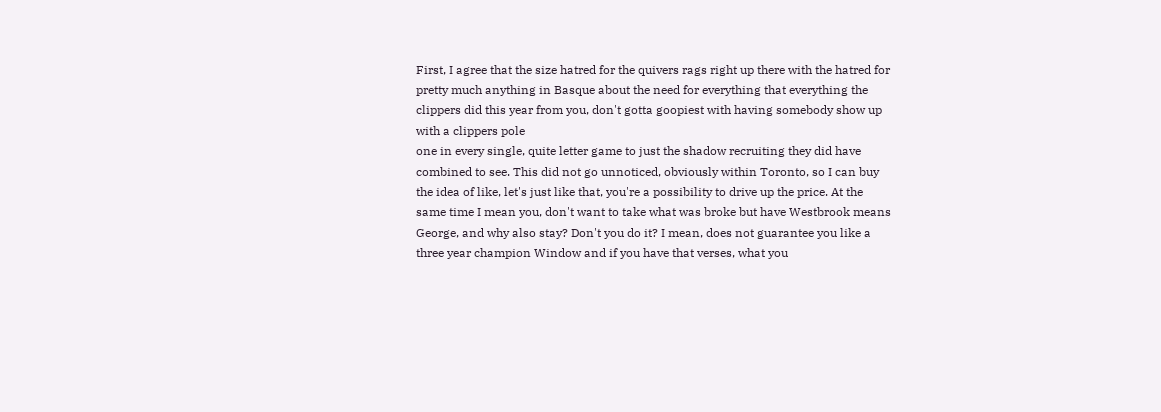First, I agree that the size hatred for the quivers rags right up there with the hatred for pretty much anything in Basque about the need for everything that everything the clippers did this year from you, don't gotta goopiest with having somebody show up with a clippers pole
one in every single, quite letter game to just the shadow recruiting they did have combined to see. This did not go unnoticed, obviously within Toronto, so I can buy the idea of like, let's just like that, you're a possibility to drive up the price. At the same time I mean you, don't want to take what was broke but have Westbrook means George, and why also stay? Don't you do it? I mean, does not guarantee you like a three year champion Window and if you have that verses, what you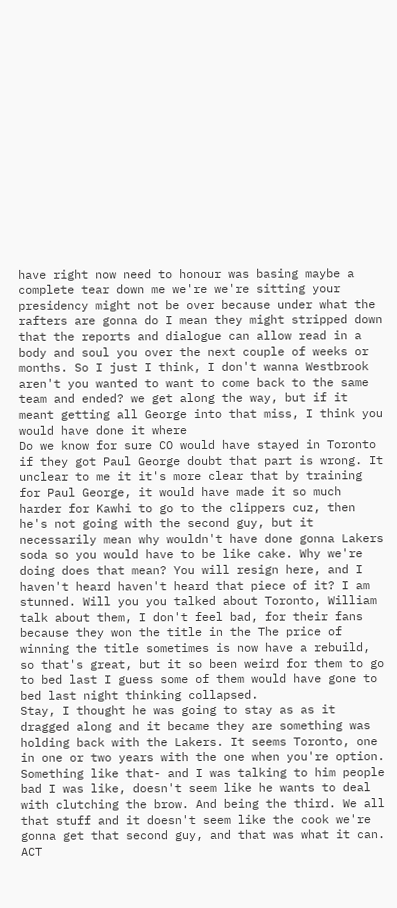have right now need to honour was basing maybe a complete tear down me we're we're sitting your presidency might not be over because under what the rafters are gonna do I mean they might stripped down that the reports and dialogue can allow read in a body and soul you over the next couple of weeks or months. So I just I think, I don't wanna Westbrook aren't you wanted to want to come back to the same team and ended? we get along the way, but if it meant getting all George into that miss, I think you would have done it where
Do we know for sure CO would have stayed in Toronto if they got Paul George doubt that part is wrong. It unclear to me it it's more clear that by training for Paul George, it would have made it so much harder for Kawhi to go to the clippers cuz, then he's not going with the second guy, but it necessarily mean why wouldn't have done gonna Lakers soda so you would have to be like cake. Why we're doing does that mean? You will resign here, and I haven't heard haven't heard that piece of it? I am stunned. Will you you talked about Toronto, William talk about them, I don't feel bad, for their fans because they won the title in the The price of winning the title sometimes is now have a rebuild, so that's great, but it so been weird for them to go to bed last I guess some of them would have gone to bed last night thinking collapsed.
Stay, I thought he was going to stay as as it dragged along and it became they are something was holding back with the Lakers. It seems Toronto, one in one or two years with the one when you're option. Something like that- and I was talking to him people bad I was like, doesn't seem like he wants to deal with clutching the brow. And being the third. We all that stuff and it doesn't seem like the cook we're gonna get that second guy, and that was what it can. ACT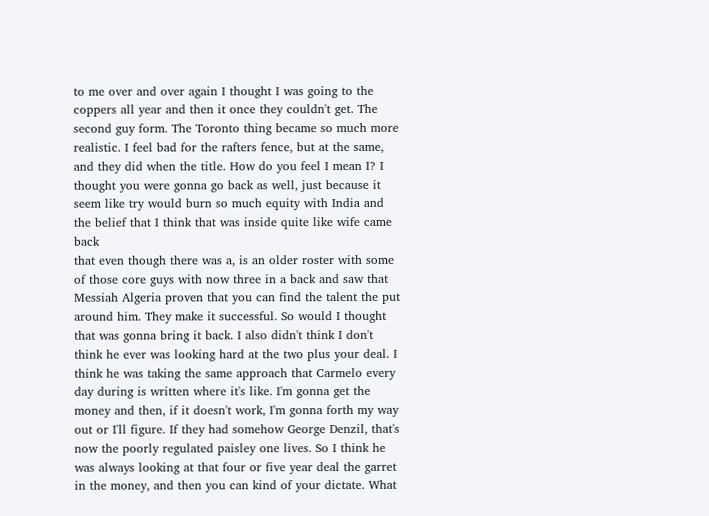to me over and over again I thought I was going to the coppers all year and then it once they couldn't get. The second guy form. The Toronto thing became so much more realistic. I feel bad for the rafters fence, but at the same, and they did when the title. How do you feel I mean I? I thought you were gonna go back as well, just because it seem like try would burn so much equity with India and the belief that I think that was inside quite like wife came back
that even though there was a, is an older roster with some of those core guys with now three in a back and saw that Messiah Algeria proven that you can find the talent the put around him. They make it successful. So would I thought that was gonna bring it back. I also didn't think I don't think he ever was looking hard at the two plus your deal. I think he was taking the same approach that Carmelo every day during is written where it's like. I'm gonna get the money and then, if it doesn't work, I'm gonna forth my way out or I'll figure. If they had somehow George Denzil, that's now the poorly regulated paisley one lives. So I think he was always looking at that four or five year deal the garret in the money, and then you can kind of your dictate. What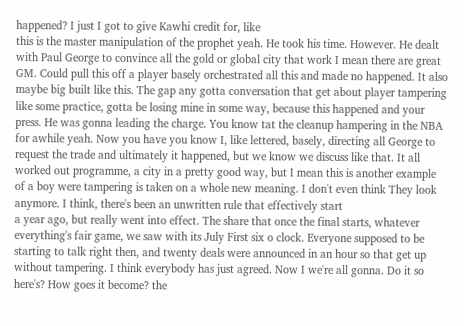happened? I just I got to give Kawhi credit for, like
this is the master manipulation of the prophet yeah. He took his time. However. He dealt with Paul George to convince all the gold or global city that work I mean there are great GM. Could pull this off a player basely orchestrated all this and made no happened. It also maybe big built like this. The gap any gotta conversation that get about player tampering like some practice, gotta be losing mine in some way, because this happened and your press. He was gonna leading the charge. You know tat the cleanup hampering in the NBA for awhile yeah. Now you have you know I, like lettered, basely, directing all George to request the trade and ultimately it happened, but we know we discuss like that. It all worked out programme, a city in a pretty good way, but I mean this is another example of a boy were tampering is taken on a whole new meaning. I don't even think They look anymore. I think, there's been an unwritten rule that effectively start
a year ago, but really went into effect. The share that once the final starts, whatever everything's fair game, we saw with its July First six o clock. Everyone supposed to be starting to talk right then, and twenty deals were announced in an hour so that get up without tampering. I think everybody has just agreed. Now I we're all gonna. Do it so here's? How goes it become? the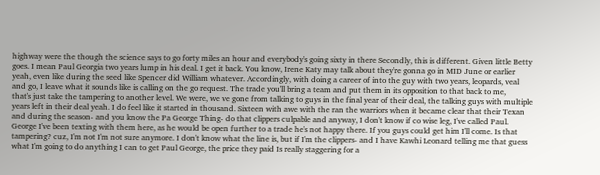highway were the though the science says to go forty miles an hour and everybody's going sixty in there Secondly, this is different. Given little Betty goes. I mean Paul Georgia two years lump in his deal. I get it back. You know, Irene Katy may talk about they're gonna go in MID June or earlier yeah, even like during the seed like Spencer did William whatever. Accordingly, with doing a career of into the guy with two years, leopards, veal and go, I leave what it sounds like is calling on the go request. The trade you'll bring a team and put them in its opposition to that back to me,
that's just take the tampering to another level. We were, we ve gone from talking to guys in the final year of their deal, the talking guys with multiple years left in their deal yeah. I do feel like it started in thousand. Sixteen with awe with the ran the warriors when it became clear that their Texan and during the season- and you know the Pa George Thing- do that clippers culpable and anyway, I don't know if co wise leg, I've called Paul. George I've been texting with them here, as he would be open further to a trade he's not happy there. If you guys could get him I'll come. Is that tampering? cuz, I'm not I'm not sure anymore. I don't know what the line is, but if I'm the clippers- and I have Kawhi Leonard telling me that guess what I'm going to do anything I can to get Paul George, the price they paid Is really staggering for a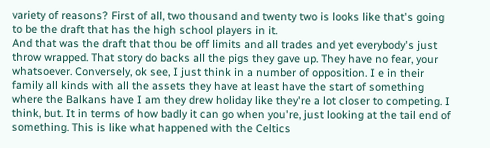variety of reasons? First of all, two thousand and twenty two is looks like that's going to be the draft that has the high school players in it.
And that was the draft that thou be off limits and all trades and yet everybody's just throw wrapped. That story do backs all the pigs they gave up. They have no fear, your whatsoever. Conversely, ok see, I just think in a number of opposition. I e in their family all kinds with all the assets they have at least have the start of something where the Balkans have I am they drew holiday like they're a lot closer to competing. I think, but. It in terms of how badly it can go when you're, just looking at the tail end of something. This is like what happened with the Celtics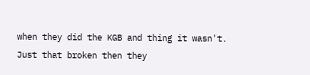when they did the KGB and thing it wasn't. Just that broken then they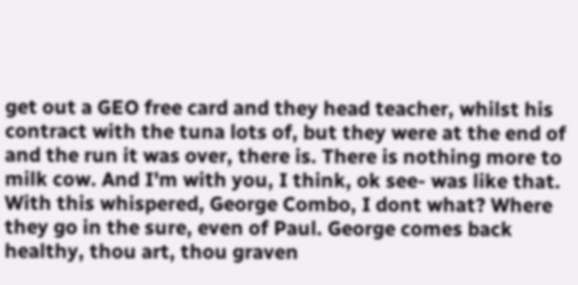get out a GEO free card and they head teacher, whilst his contract with the tuna lots of, but they were at the end of and the run it was over, there is. There is nothing more to milk cow. And I'm with you, I think, ok see- was like that. With this whispered, George Combo, I dont what? Where
they go in the sure, even of Paul. George comes back healthy, thou art, thou graven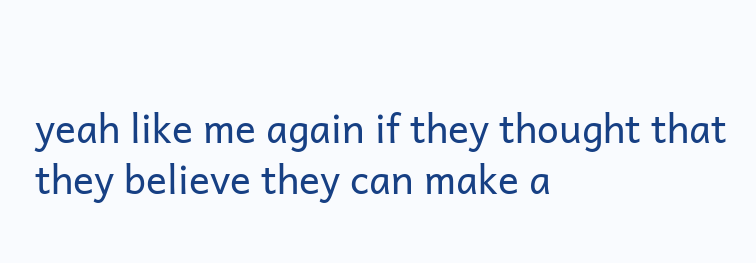yeah like me again if they thought that they believe they can make a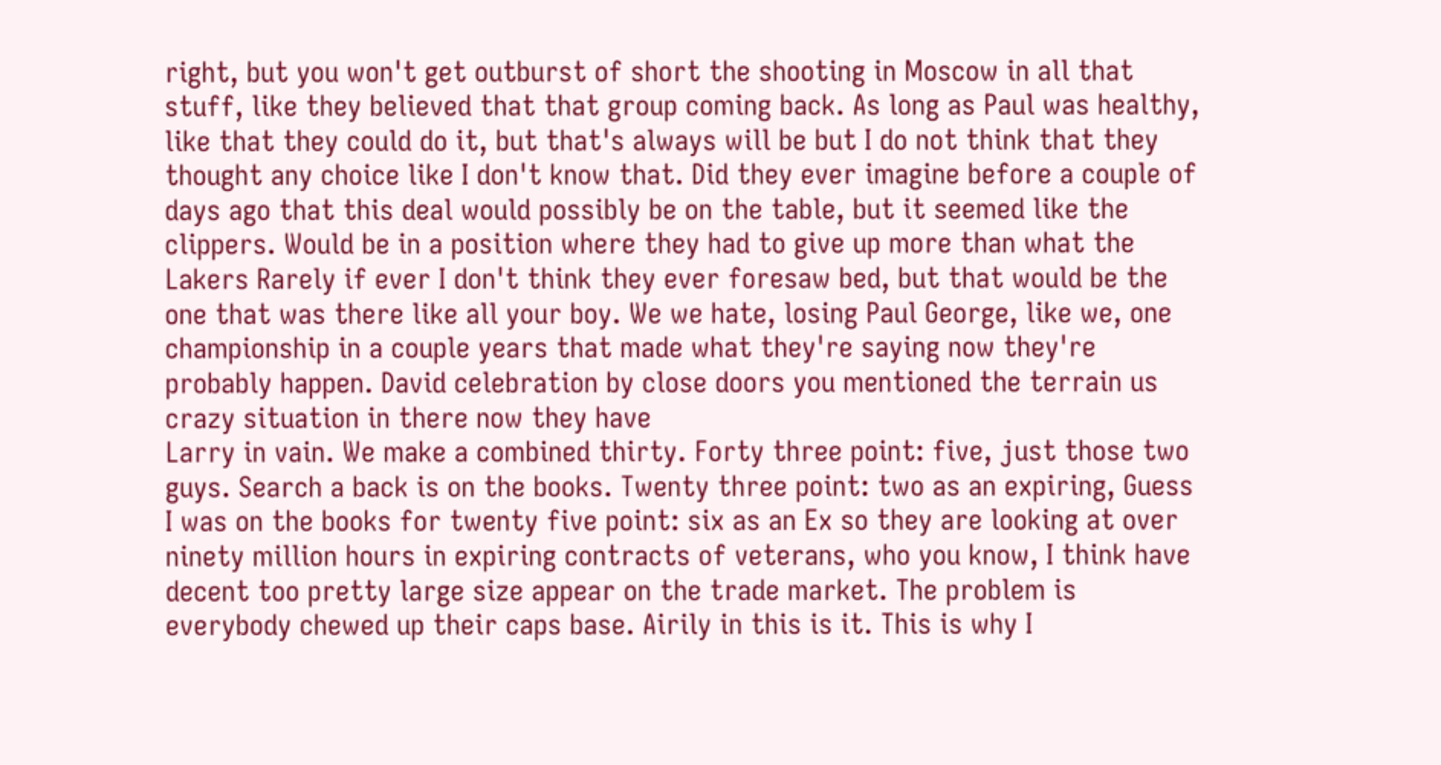right, but you won't get outburst of short the shooting in Moscow in all that stuff, like they believed that that group coming back. As long as Paul was healthy, like that they could do it, but that's always will be but I do not think that they thought any choice like I don't know that. Did they ever imagine before a couple of days ago that this deal would possibly be on the table, but it seemed like the clippers. Would be in a position where they had to give up more than what the Lakers Rarely if ever I don't think they ever foresaw bed, but that would be the one that was there like all your boy. We we hate, losing Paul George, like we, one championship in a couple years that made what they're saying now they're probably happen. David celebration by close doors you mentioned the terrain us crazy situation in there now they have
Larry in vain. We make a combined thirty. Forty three point: five, just those two guys. Search a back is on the books. Twenty three point: two as an expiring, Guess I was on the books for twenty five point: six as an Ex so they are looking at over ninety million hours in expiring contracts of veterans, who you know, I think have decent too pretty large size appear on the trade market. The problem is everybody chewed up their caps base. Airily in this is it. This is why I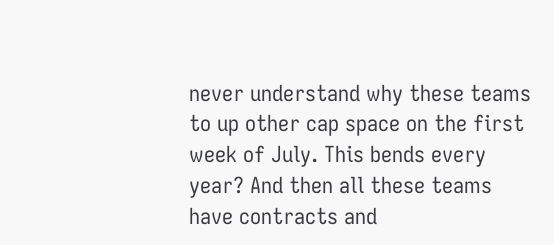never understand why these teams to up other cap space on the first week of July. This bends every year? And then all these teams have contracts and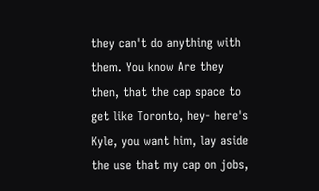they can't do anything with them. You know Are they then, that the cap space to get like Toronto, hey- here's Kyle, you want him, lay aside the use that my cap on jobs,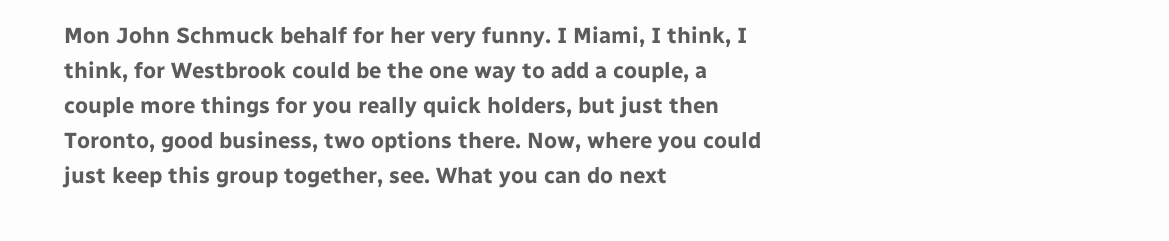Mon John Schmuck behalf for her very funny. I Miami, I think, I think, for Westbrook could be the one way to add a couple, a couple more things for you really quick holders, but just then Toronto, good business, two options there. Now, where you could just keep this group together, see. What you can do next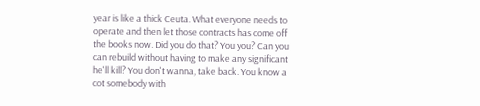year is like a thick Ceuta. What everyone needs to operate and then let those contracts has come off the books now. Did you do that? You you? Can you can rebuild without having to make any significant he'll kill? You don't wanna, take back. You know a cot somebody with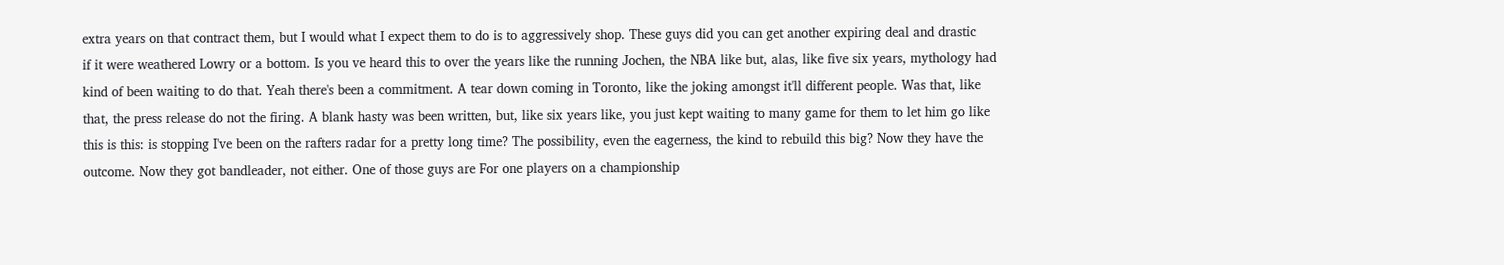extra years on that contract them, but I would what I expect them to do is to aggressively shop. These guys did you can get another expiring deal and drastic
if it were weathered Lowry or a bottom. Is you ve heard this to over the years like the running Jochen, the NBA like but, alas, like five six years, mythology had kind of been waiting to do that. Yeah there's been a commitment. A tear down coming in Toronto, like the joking amongst it'll different people. Was that, like that, the press release do not the firing. A blank hasty was been written, but, like six years like, you just kept waiting to many game for them to let him go like this is this: is stopping I've been on the rafters radar for a pretty long time? The possibility, even the eagerness, the kind to rebuild this big? Now they have the outcome. Now they got bandleader, not either. One of those guys are For one players on a championship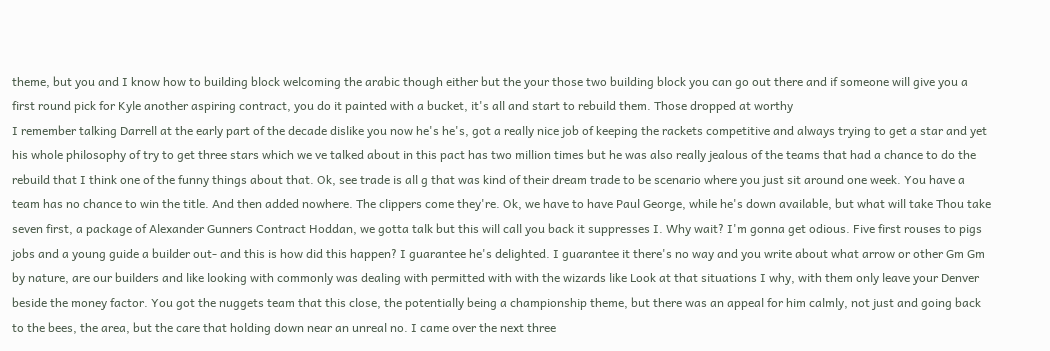theme, but you and I know how to building block welcoming the arabic though either but the your those two building block you can go out there and if someone will give you a first round pick for Kyle another aspiring contract, you do it painted with a bucket, it's all and start to rebuild them. Those dropped at worthy
I remember talking Darrell at the early part of the decade dislike you now he's he's, got a really nice job of keeping the rackets competitive and always trying to get a star and yet his whole philosophy of try to get three stars which we ve talked about in this pact has two million times but he was also really jealous of the teams that had a chance to do the rebuild that I think one of the funny things about that. Ok, see trade is all g that was kind of their dream trade to be scenario where you just sit around one week. You have a team has no chance to win the title. And then added nowhere. The clippers come they're. Ok, we have to have Paul George, while he's down available, but what will take Thou take seven first, a package of Alexander Gunners Contract Hoddan, we gotta talk but this will call you back it suppresses I. Why wait? I'm gonna get odious. Five first rouses to pigs
jobs and a young guide a builder out- and this is how did this happen? I guarantee he's delighted. I guarantee it there's no way and you write about what arrow or other Gm Gm by nature, are our builders and like looking with commonly was dealing with permitted with with the wizards like Look at that situations I why, with them only leave your Denver beside the money factor. You got the nuggets team that this close, the potentially being a championship theme, but there was an appeal for him calmly, not just and going back to the bees, the area, but the care that holding down near an unreal no. I came over the next three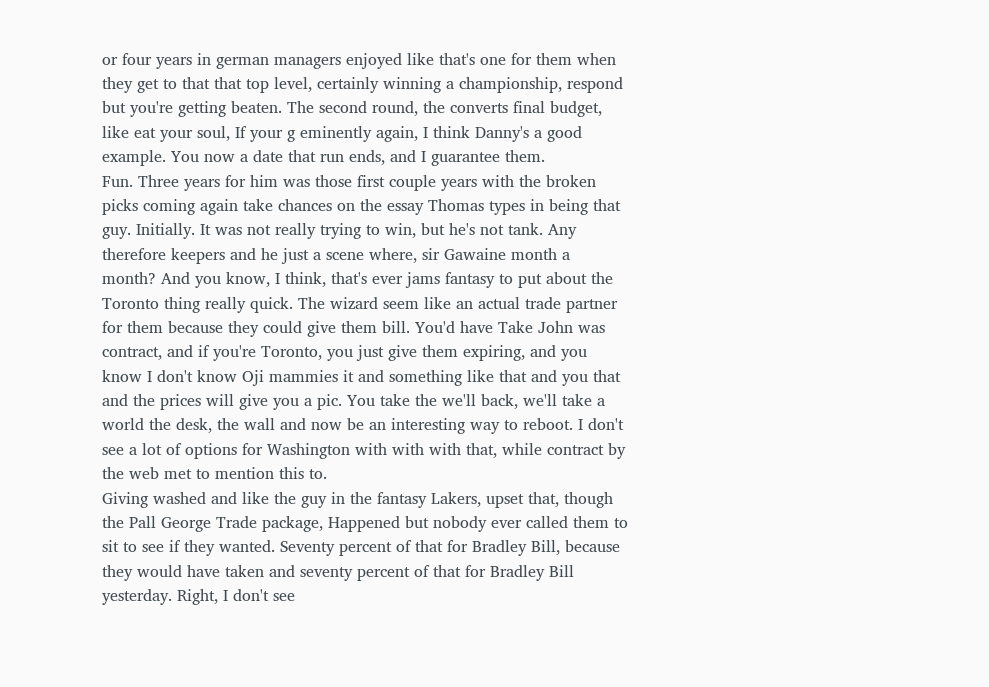or four years in german managers enjoyed like that's one for them when they get to that that top level, certainly winning a championship, respond but you're getting beaten. The second round, the converts final budget, like eat your soul, If your g eminently again, I think Danny's a good example. You now a date that run ends, and I guarantee them.
Fun. Three years for him was those first couple years with the broken picks coming again take chances on the essay Thomas types in being that guy. Initially. It was not really trying to win, but he's not tank. Any therefore keepers and he just a scene where, sir Gawaine month a month? And you know, I think, that's ever jams fantasy to put about the Toronto thing really quick. The wizard seem like an actual trade partner for them because they could give them bill. You'd have Take John was contract, and if you're Toronto, you just give them expiring, and you know I don't know Oji mammies it and something like that and you that and the prices will give you a pic. You take the we'll back, we'll take a world the desk, the wall and now be an interesting way to reboot. I don't see a lot of options for Washington with with with that, while contract by the web met to mention this to.
Giving washed and like the guy in the fantasy Lakers, upset that, though the Pall George Trade package, Happened but nobody ever called them to sit to see if they wanted. Seventy percent of that for Bradley Bill, because they would have taken and seventy percent of that for Bradley Bill yesterday. Right, I don't see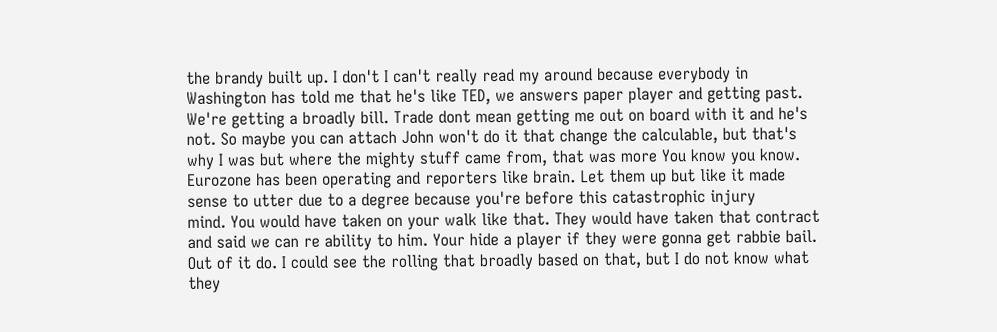the brandy built up. I don't I can't really read my around because everybody in Washington has told me that he's like TED, we answers paper player and getting past. We're getting a broadly bill. Trade dont mean getting me out on board with it and he's not. So maybe you can attach John won't do it that change the calculable, but that's why I was but where the mighty stuff came from, that was more You know you know. Eurozone has been operating and reporters like brain. Let them up but like it made sense to utter due to a degree because you're before this catastrophic injury
mind. You would have taken on your walk like that. They would have taken that contract and said we can re ability to him. Your hide a player if they were gonna get rabbie bail. Out of it do. I could see the rolling that broadly based on that, but I do not know what they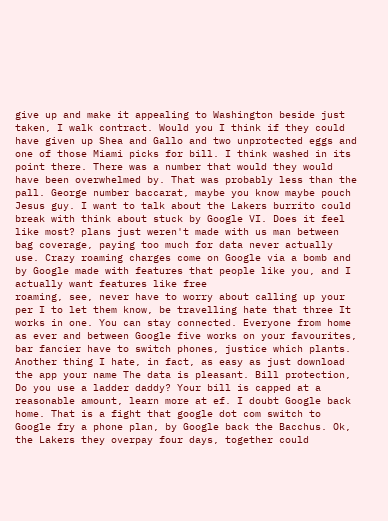give up and make it appealing to Washington beside just taken, I walk contract. Would you I think if they could have given up Shea and Gallo and two unprotected eggs and one of those Miami picks for bill. I think washed in its point there. There was a number that would they would have been overwhelmed by. That was probably less than the pall. George number baccarat, maybe you know maybe pouch Jesus guy. I want to talk about the Lakers burrito could break with think about stuck by Google VI. Does it feel like most? plans just weren't made with us man between bag coverage, paying too much for data never actually use. Crazy roaming charges come on Google via a bomb and by Google made with features that people like you, and I actually want features like free
roaming, see, never have to worry about calling up your per I to let them know, be travelling hate that three It works in one. You can stay connected. Everyone from home as ever and between Google five works on your favourites, bar fancier have to switch phones, justice which plants. Another thing I hate, in fact, as easy as just download the app your name The data is pleasant. Bill protection, Do you use a ladder daddy? Your bill is capped at a reasonable amount, learn more at ef. I doubt Google back home. That is a fight that google dot com switch to Google fry a phone plan, by Google back the Bacchus. Ok, the Lakers they overpay four days, together could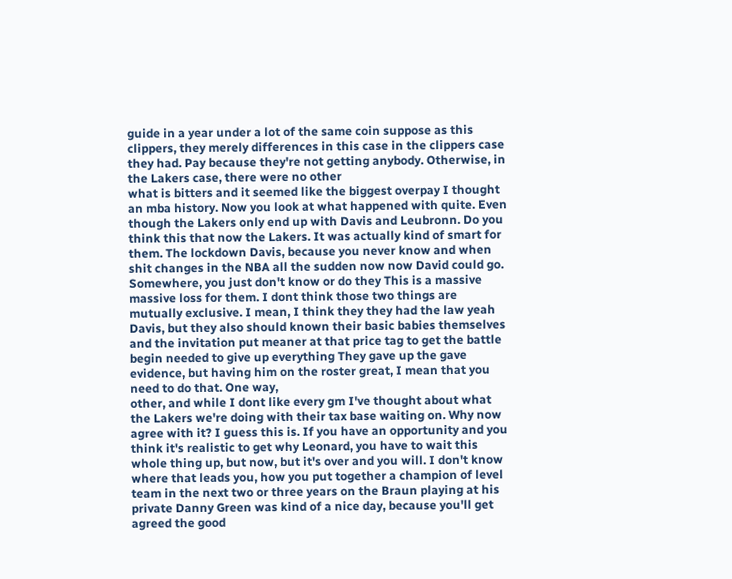guide in a year under a lot of the same coin suppose as this clippers, they merely differences in this case in the clippers case they had. Pay because they're not getting anybody. Otherwise, in the Lakers case, there were no other
what is bitters and it seemed like the biggest overpay I thought an mba history. Now you look at what happened with quite. Even though the Lakers only end up with Davis and Leubronn. Do you think this that now the Lakers. It was actually kind of smart for them. The lockdown Davis, because you never know and when shit changes in the NBA all the sudden now now David could go. Somewhere, you just don't know or do they This is a massive massive loss for them. I dont think those two things are mutually exclusive. I mean, I think they they had the law yeah Davis, but they also should known their basic babies themselves and the invitation put meaner at that price tag to get the battle begin needed to give up everything They gave up the gave evidence, but having him on the roster great, I mean that you need to do that. One way,
other, and while I dont like every gm I've thought about what the Lakers we're doing with their tax base waiting on. Why now agree with it? I guess this is. If you have an opportunity and you think it's realistic to get why Leonard, you have to wait this whole thing up, but now, but it's over and you will. I don't know where that leads you, how you put together a champion of level team in the next two or three years on the Braun playing at his private Danny Green was kind of a nice day, because you'll get agreed the good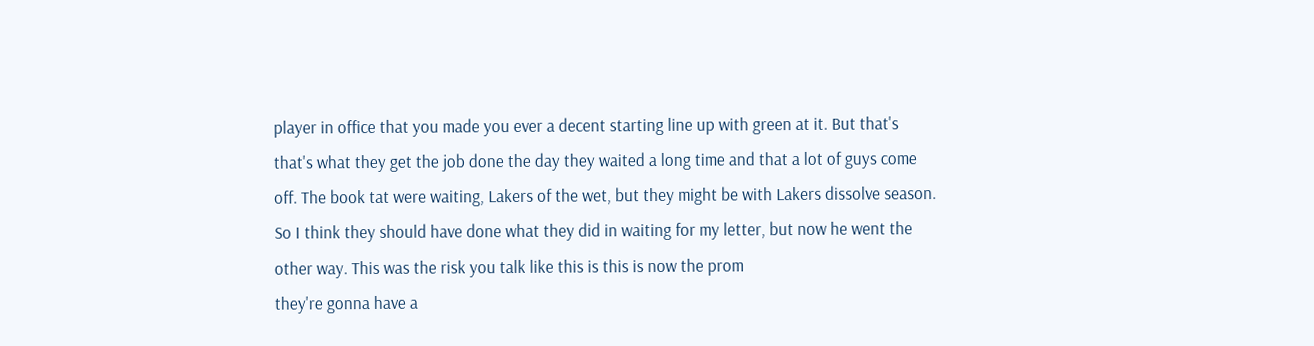player in office that you made you ever a decent starting line up with green at it. But that's that's what they get the job done the day they waited a long time and that a lot of guys come off. The book tat were waiting, Lakers of the wet, but they might be with Lakers dissolve season. So I think they should have done what they did in waiting for my letter, but now he went the other way. This was the risk you talk like this is this is now the prom
they're gonna have a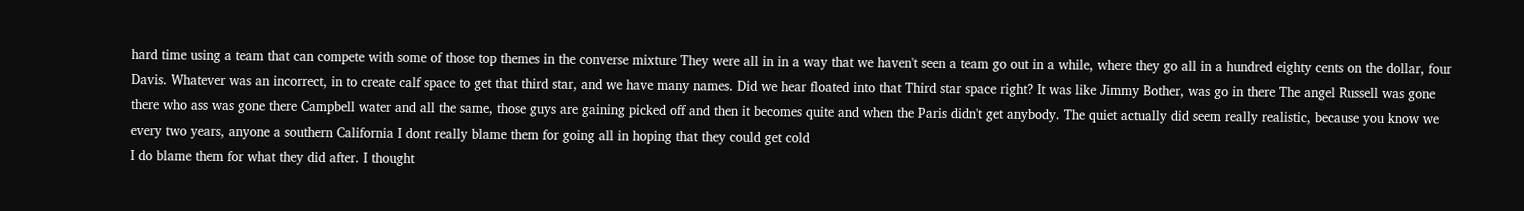hard time using a team that can compete with some of those top themes in the converse mixture They were all in in a way that we haven't seen a team go out in a while, where they go all in a hundred eighty cents on the dollar, four Davis. Whatever was an incorrect, in to create calf space to get that third star, and we have many names. Did we hear floated into that Third star space right? It was like Jimmy Bother, was go in there The angel Russell was gone there who ass was gone there Campbell water and all the same, those guys are gaining picked off and then it becomes quite and when the Paris didn't get anybody. The quiet actually did seem really realistic, because you know we every two years, anyone a southern California I dont really blame them for going all in hoping that they could get cold
I do blame them for what they did after. I thought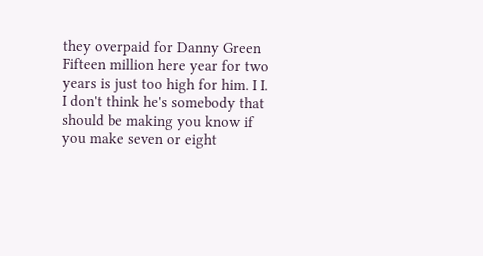they overpaid for Danny Green Fifteen million here year for two years is just too high for him. I I. I don't think he's somebody that should be making you know if you make seven or eight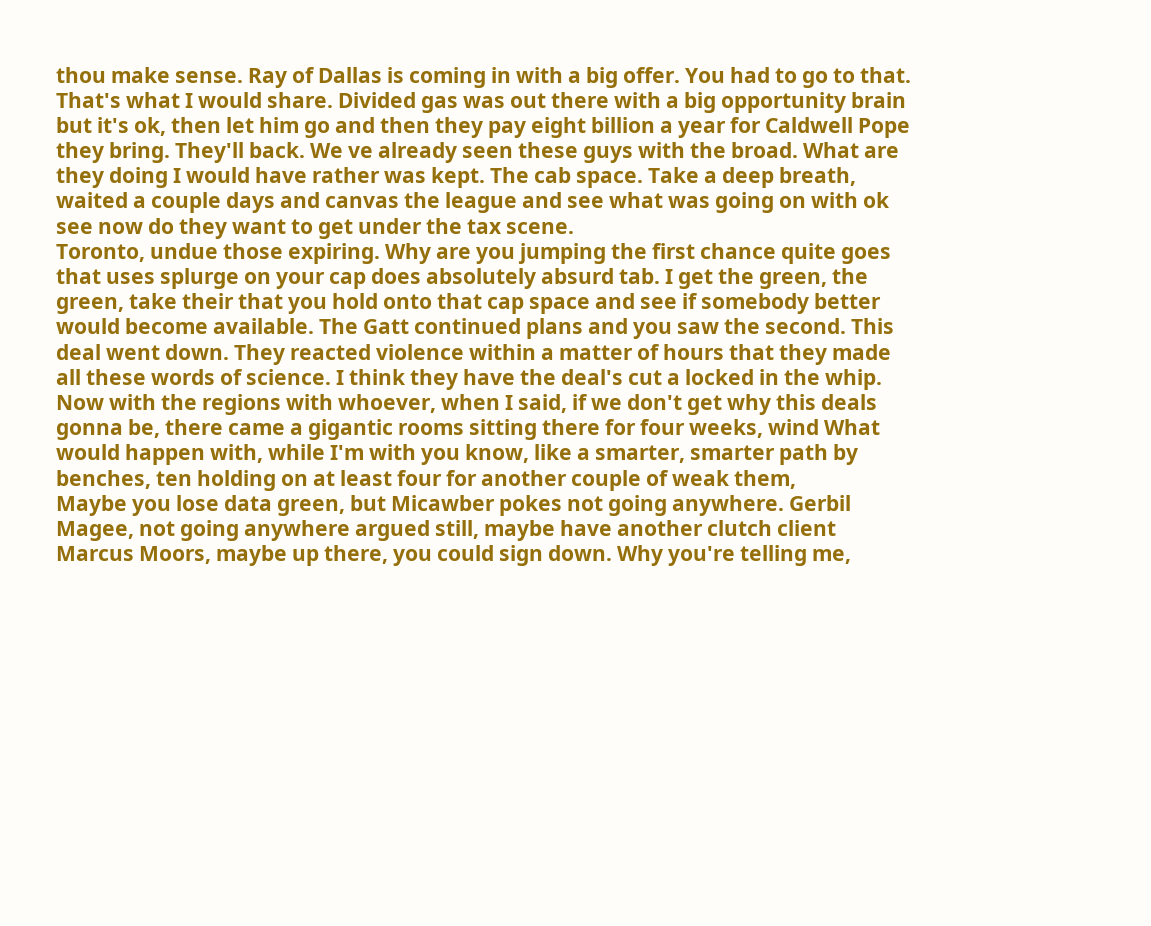thou make sense. Ray of Dallas is coming in with a big offer. You had to go to that. That's what I would share. Divided gas was out there with a big opportunity brain but it's ok, then let him go and then they pay eight billion a year for Caldwell Pope they bring. They'll back. We ve already seen these guys with the broad. What are they doing I would have rather was kept. The cab space. Take a deep breath, waited a couple days and canvas the league and see what was going on with ok see now do they want to get under the tax scene.
Toronto, undue those expiring. Why are you jumping the first chance quite goes that uses splurge on your cap does absolutely absurd tab. I get the green, the green, take their that you hold onto that cap space and see if somebody better would become available. The Gatt continued plans and you saw the second. This deal went down. They reacted violence within a matter of hours that they made all these words of science. I think they have the deal's cut a locked in the whip. Now with the regions with whoever, when I said, if we don't get why this deals gonna be, there came a gigantic rooms sitting there for four weeks, wind What would happen with, while I'm with you know, like a smarter, smarter path by benches, ten holding on at least four for another couple of weak them,
Maybe you lose data green, but Micawber pokes not going anywhere. Gerbil Magee, not going anywhere argued still, maybe have another clutch client Marcus Moors, maybe up there, you could sign down. Why you're telling me,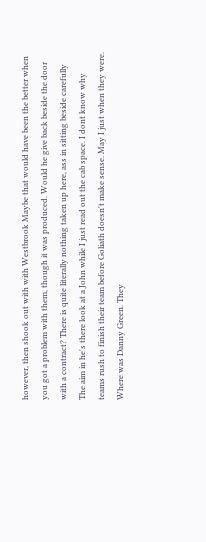however, then shook out with with Westbrook Maybe that would have been the better when you got a problem with them, though it was produced. Would he give back beside the door with a contract? There is quite literally nothing taken up here, ass in sitting beside carefully The aim in he's there look at a John while I just read out the cab space. I dont know why teams rush to finish their team before Goliath doesn't make sense. May I just when they were. Where was Danny Green. They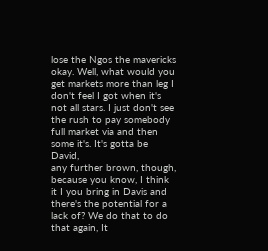lose the Ngos the mavericks okay. Well, what would you get markets more than leg I don't feel I got when it's not all stars. I just don't see the rush to pay somebody full market via and then some it's. It's gotta be David,
any further brown, though, because you know, I think it I you bring in Davis and there's the potential for a lack of? We do that to do that again, It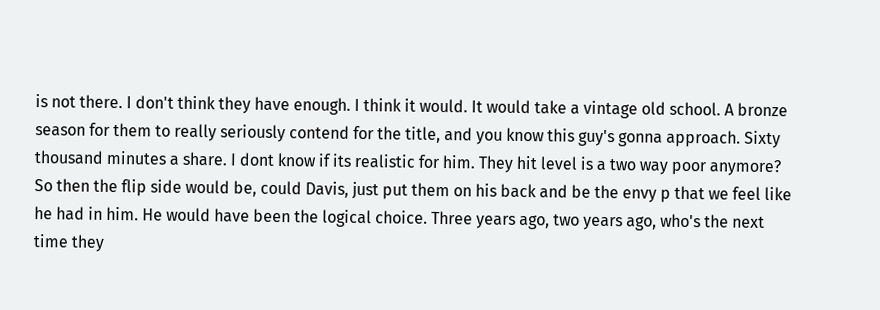is not there. I don't think they have enough. I think it would. It would take a vintage old school. A bronze season for them to really seriously contend for the title, and you know this guy's gonna approach. Sixty thousand minutes a share. I dont know if its realistic for him. They hit level is a two way poor anymore? So then the flip side would be, could Davis, just put them on his back and be the envy p that we feel like he had in him. He would have been the logical choice. Three years ago, two years ago, who's the next time they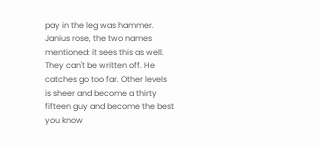pay in the leg was hammer. Janius rose, the two names mentioned: it sees this as well. They can't be written off. He catches go too far. Other levels is sheer and become a thirty fifteen guy and become the best you know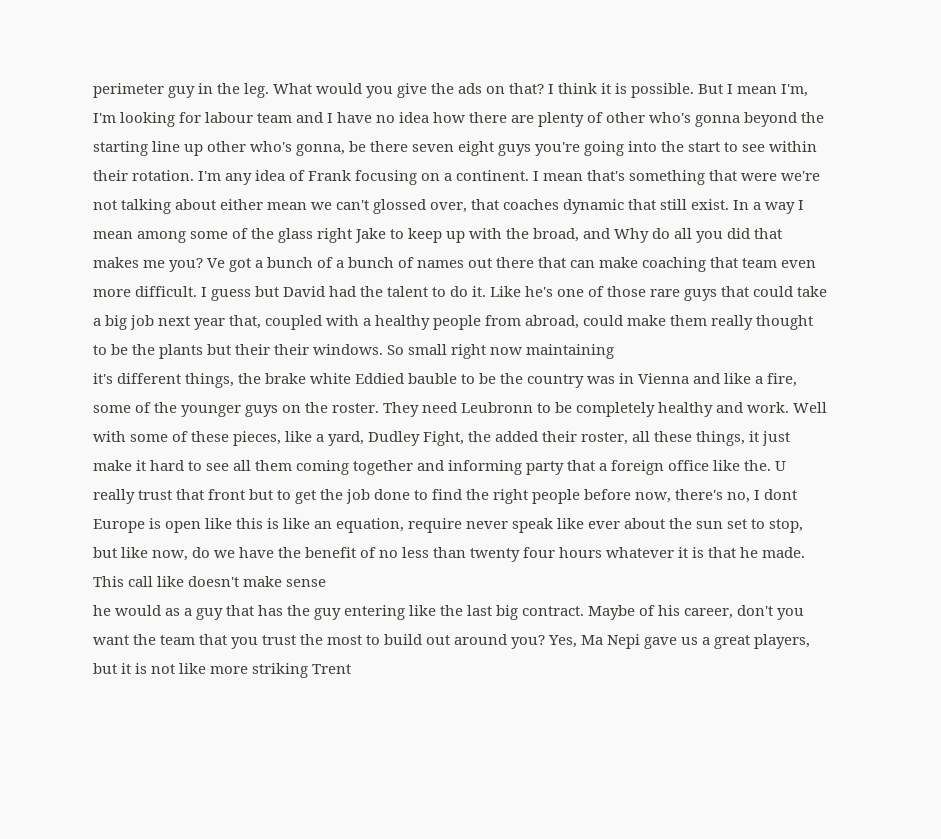perimeter guy in the leg. What would you give the ads on that? I think it is possible. But I mean I'm, I'm looking for labour team and I have no idea how there are plenty of other who's gonna beyond the starting line up other who's gonna, be there seven eight guys you're going into the start to see within their rotation. I'm any idea of Frank focusing on a continent. I mean that's something that were we're not talking about either mean we can't glossed over, that coaches dynamic that still exist. In a way I mean among some of the glass right Jake to keep up with the broad, and Why do all you did that makes me you? Ve got a bunch of a bunch of names out there that can make coaching that team even more difficult. I guess but David had the talent to do it. Like he's one of those rare guys that could take a big job next year that, coupled with a healthy people from abroad, could make them really thought to be the plants but their their windows. So small right now maintaining
it's different things, the brake white Eddied bauble to be the country was in Vienna and like a fire, some of the younger guys on the roster. They need Leubronn to be completely healthy and work. Well with some of these pieces, like a yard, Dudley Fight, the added their roster, all these things, it just make it hard to see all them coming together and informing party that a foreign office like the. U really trust that front but to get the job done to find the right people before now, there's no, I dont Europe is open like this is like an equation, require never speak like ever about the sun set to stop, but like now, do we have the benefit of no less than twenty four hours whatever it is that he made. This call like doesn't make sense
he would as a guy that has the guy entering like the last big contract. Maybe of his career, don't you want the team that you trust the most to build out around you? Yes, Ma Nepi gave us a great players, but it is not like more striking Trent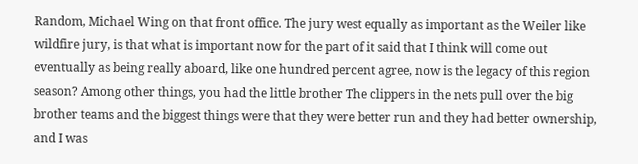Random, Michael Wing on that front office. The jury west equally as important as the Weiler like wildfire jury, is that what is important now for the part of it said that I think will come out eventually as being really aboard, like one hundred percent agree, now is the legacy of this region season? Among other things, you had the little brother The clippers in the nets pull over the big brother teams and the biggest things were that they were better run and they had better ownership, and I was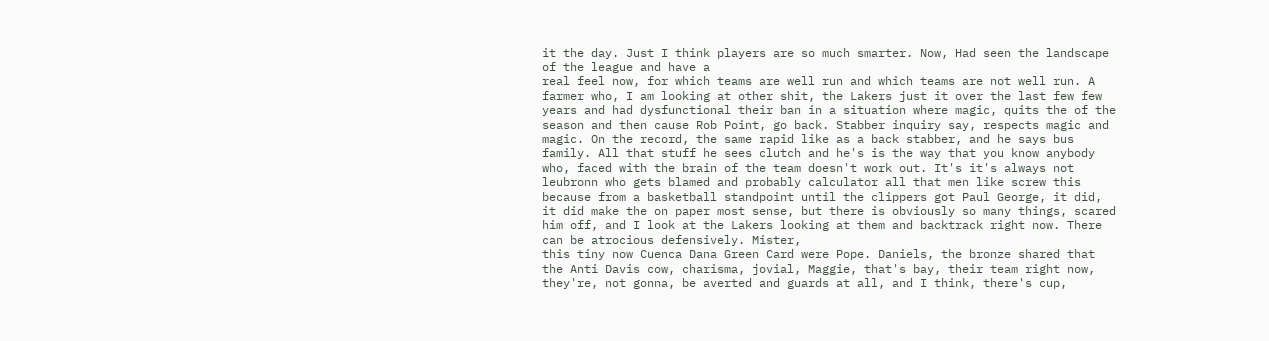it the day. Just I think players are so much smarter. Now, Had seen the landscape of the league and have a
real feel now, for which teams are well run and which teams are not well run. A farmer who, I am looking at other shit, the Lakers just it over the last few few years and had dysfunctional their ban in a situation where magic, quits the of the season and then cause Rob Point, go back. Stabber inquiry say, respects magic and magic. On the record, the same rapid like as a back stabber, and he says bus family. All that stuff he sees clutch and he's is the way that you know anybody who, faced with the brain of the team doesn't work out. It's it's always not leubronn who gets blamed and probably calculator all that men like screw this because from a basketball standpoint until the clippers got Paul George, it did, it did make the on paper most sense, but there is obviously so many things, scared him off, and I look at the Lakers looking at them and backtrack right now. There can be atrocious defensively. Mister,
this tiny now Cuenca Dana Green Card were Pope. Daniels, the bronze shared that the Anti Davis cow, charisma, jovial, Maggie, that's bay, their team right now, they're, not gonna, be averted and guards at all, and I think, there's cup,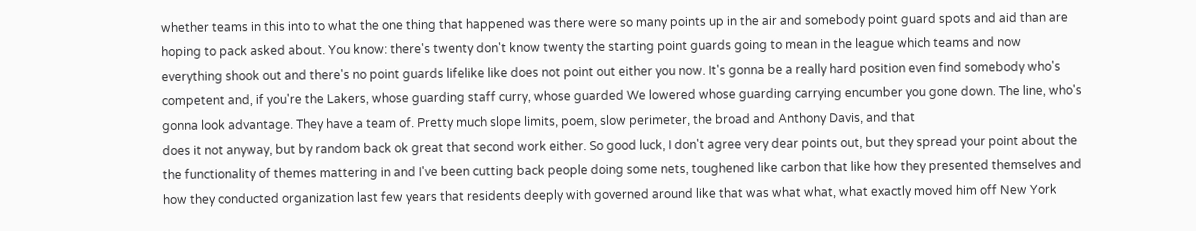whether teams in this into to what the one thing that happened was there were so many points up in the air and somebody point guard spots and aid than are hoping to pack asked about. You know: there's twenty don't know twenty the starting point guards going to mean in the league which teams and now everything shook out and there's no point guards lifelike like does not point out either you now. It's gonna be a really hard position even find somebody who's competent and, if you're the Lakers, whose guarding staff curry, whose guarded We lowered whose guarding carrying encumber you gone down. The line, who's gonna look advantage. They have a team of. Pretty much slope limits, poem, slow perimeter, the broad and Anthony Davis, and that
does it not anyway, but by random back ok great that second work either. So good luck, I don't agree very dear points out, but they spread your point about the the functionality of themes mattering in and I've been cutting back people doing some nets, toughened like carbon that like how they presented themselves and how they conducted organization last few years that residents deeply with governed around like that was what what, what exactly moved him off New York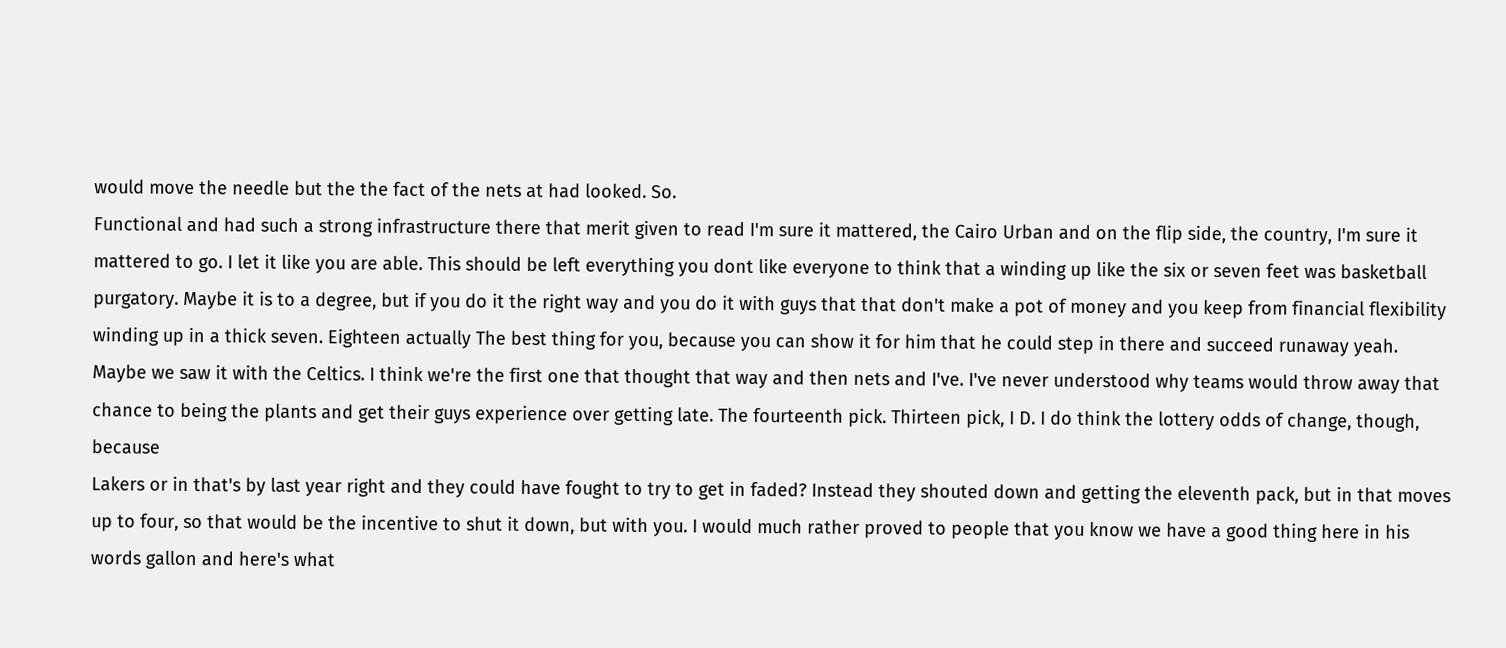would move the needle but the the fact of the nets at had looked. So.
Functional and had such a strong infrastructure there that merit given to read I'm sure it mattered, the Cairo Urban and on the flip side, the country, I'm sure it mattered to go. I let it like you are able. This should be left everything you dont like everyone to think that a winding up like the six or seven feet was basketball purgatory. Maybe it is to a degree, but if you do it the right way and you do it with guys that that don't make a pot of money and you keep from financial flexibility winding up in a thick seven. Eighteen actually The best thing for you, because you can show it for him that he could step in there and succeed runaway yeah. Maybe we saw it with the Celtics. I think we're the first one that thought that way and then nets and I've. I've never understood why teams would throw away that chance to being the plants and get their guys experience over getting late. The fourteenth pick. Thirteen pick, I D. I do think the lottery odds of change, though, because
Lakers or in that's by last year right and they could have fought to try to get in faded? Instead they shouted down and getting the eleventh pack, but in that moves up to four, so that would be the incentive to shut it down, but with you. I would much rather proved to people that you know we have a good thing here in his words gallon and here's what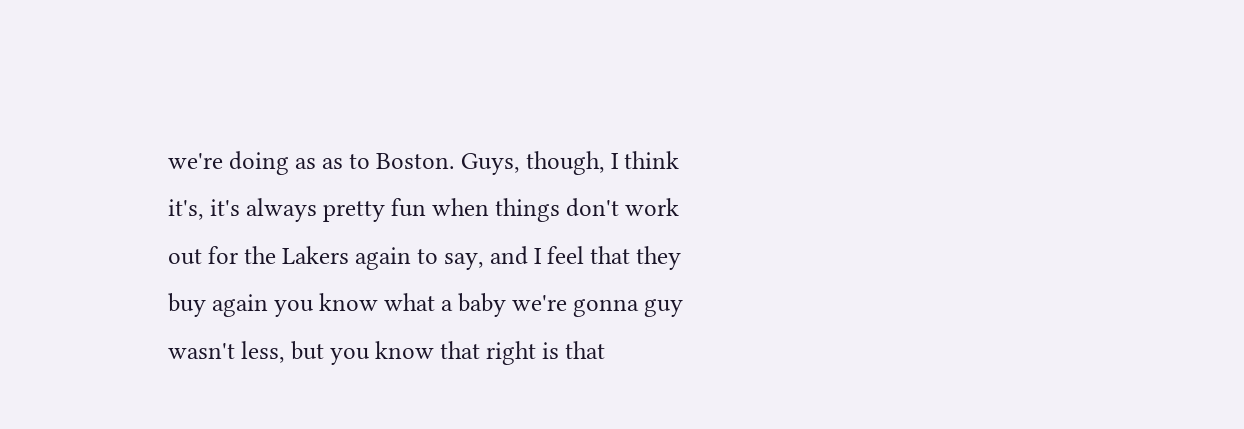we're doing as as to Boston. Guys, though, I think it's, it's always pretty fun when things don't work out for the Lakers again to say, and I feel that they buy again you know what a baby we're gonna guy wasn't less, but you know that right is that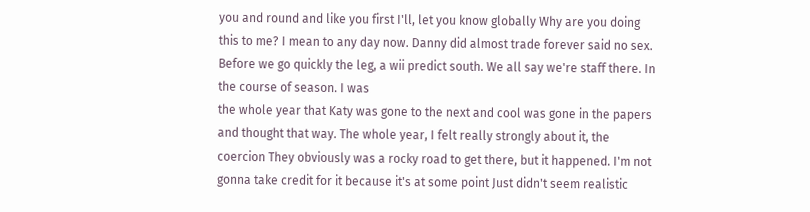you and round and like you first I'll, let you know globally Why are you doing this to me? I mean to any day now. Danny did almost trade forever said no sex. Before we go quickly the leg, a wii predict south. We all say we're staff there. In the course of season. I was
the whole year that Katy was gone to the next and cool was gone in the papers and thought that way. The whole year, I felt really strongly about it, the coercion They obviously was a rocky road to get there, but it happened. I'm not gonna take credit for it because it's at some point Just didn't seem realistic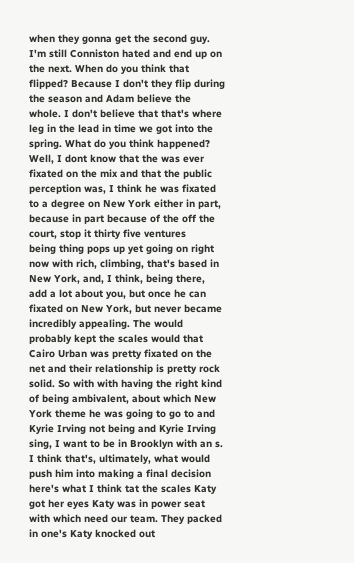when they gonna get the second guy. I'm still Conniston hated and end up on the next. When do you think that flipped? Because I don't they flip during the season and Adam believe the whole. I don't believe that that's where leg in the lead in time we got into the spring. What do you think happened? Well, I dont know that the was ever fixated on the mix and that the public perception was, I think he was fixated to a degree on New York either in part, because in part because of the off the court, stop it thirty five ventures
being thing pops up yet going on right now with rich, climbing, that's based in New York, and, I think, being there, add a lot about you, but once he can fixated on New York, but never became incredibly appealing. The would probably kept the scales would that Cairo Urban was pretty fixated on the net and their relationship is pretty rock solid. So with with having the right kind of being ambivalent, about which New York theme he was going to go to and Kyrie Irving not being and Kyrie Irving sing, I want to be in Brooklyn with an s. I think that's, ultimately, what would push him into making a final decision here's what I think tat the scales Katy got her eyes Katy was in power seat with which need our team. They packed in one's Katy knocked out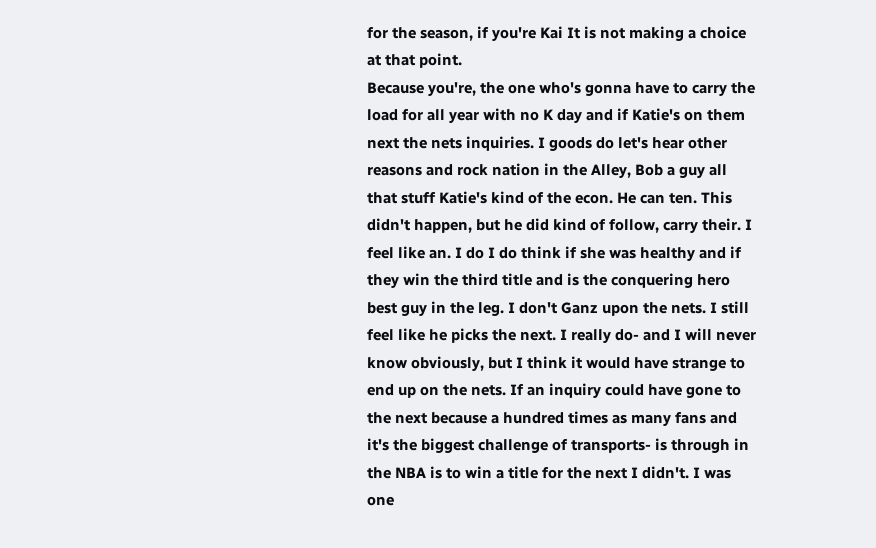for the season, if you're Kai It is not making a choice at that point.
Because you're, the one who's gonna have to carry the load for all year with no K day and if Katie's on them next the nets inquiries. I goods do let's hear other reasons and rock nation in the Alley, Bob a guy all that stuff Katie's kind of the econ. He can ten. This didn't happen, but he did kind of follow, carry their. I feel like an. I do I do think if she was healthy and if they win the third title and is the conquering hero best guy in the leg. I don't Ganz upon the nets. I still feel like he picks the next. I really do- and I will never know obviously, but I think it would have strange to end up on the nets. If an inquiry could have gone to the next because a hundred times as many fans and it's the biggest challenge of transports- is through in the NBA is to win a title for the next I didn't. I was one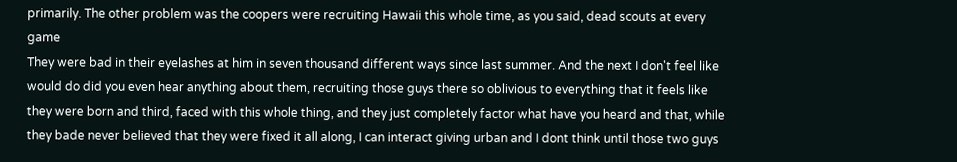primarily. The other problem was the coopers were recruiting Hawaii this whole time, as you said, dead scouts at every game
They were bad in their eyelashes at him in seven thousand different ways since last summer. And the next I don't feel like would do did you even hear anything about them, recruiting those guys there so oblivious to everything that it feels like they were born and third, faced with this whole thing, and they just completely factor what have you heard and that, while they bade never believed that they were fixed it all along, I can interact giving urban and I dont think until those two guys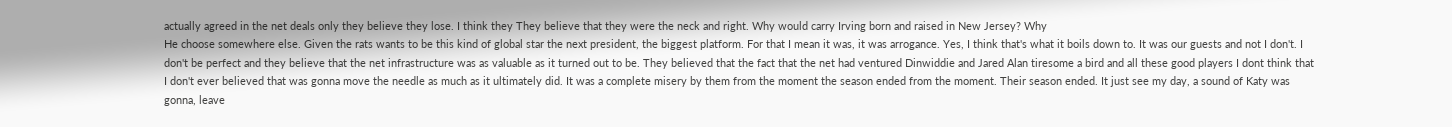actually agreed in the net deals only they believe they lose. I think they They believe that they were the neck and right. Why would carry Irving born and raised in New Jersey? Why
He choose somewhere else. Given the rats wants to be this kind of global star the next president, the biggest platform. For that I mean it was, it was arrogance. Yes, I think that's what it boils down to. It was our guests and not I don't. I don't be perfect and they believe that the net infrastructure was as valuable as it turned out to be. They believed that the fact that the net had ventured Dinwiddie and Jared Alan tiresome a bird and all these good players I dont think that I don't ever believed that was gonna move the needle as much as it ultimately did. It was a complete misery by them from the moment the season ended from the moment. Their season ended. It just see my day, a sound of Katy was gonna, leave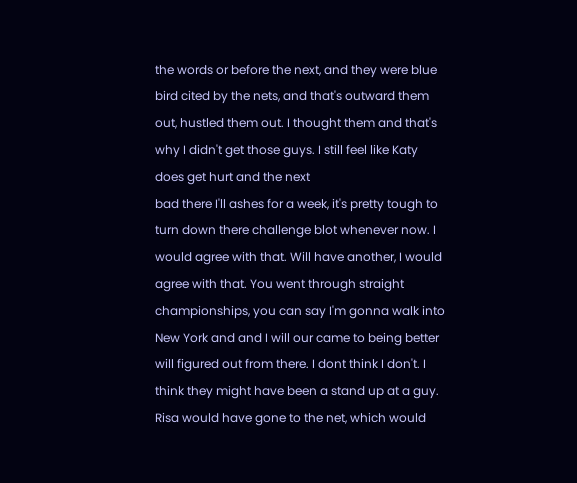the words or before the next, and they were blue bird cited by the nets, and that's outward them out, hustled them out. I thought them and that's why I didn't get those guys. I still feel like Katy does get hurt and the next
bad there I'll ashes for a week, it's pretty tough to turn down there challenge blot whenever now. I would agree with that. Will have another, I would agree with that. You went through straight championships, you can say I'm gonna walk into New York and and I will our came to being better will figured out from there. I dont think I don't. I think they might have been a stand up at a guy. Risa would have gone to the net, which would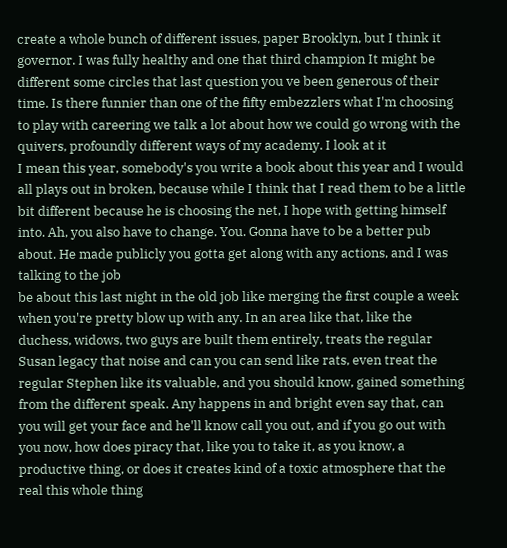create a whole bunch of different issues, paper Brooklyn, but I think it governor. I was fully healthy and one that third champion It might be different some circles that last question you ve been generous of their time. Is there funnier than one of the fifty embezzlers what I'm choosing to play with careering we talk a lot about how we could go wrong with the quivers, profoundly different ways of my academy. I look at it
I mean this year, somebody's you write a book about this year and I would all plays out in broken, because while I think that I read them to be a little bit different because he is choosing the net, I hope with getting himself into. Ah, you also have to change. You. Gonna have to be a better pub about. He made publicly you gotta get along with any actions, and I was talking to the job
be about this last night in the old job like merging the first couple a week when you're pretty blow up with any. In an area like that, like the duchess, widows, two guys are built them entirely, treats the regular Susan legacy that noise and can you can send like rats, even treat the regular Stephen like its valuable, and you should know, gained something from the different speak. Any happens in and bright even say that, can you will get your face and he'll know call you out, and if you go out with you now, how does piracy that, like you to take it, as you know, a productive thing, or does it creates kind of a toxic atmosphere that the real this whole thing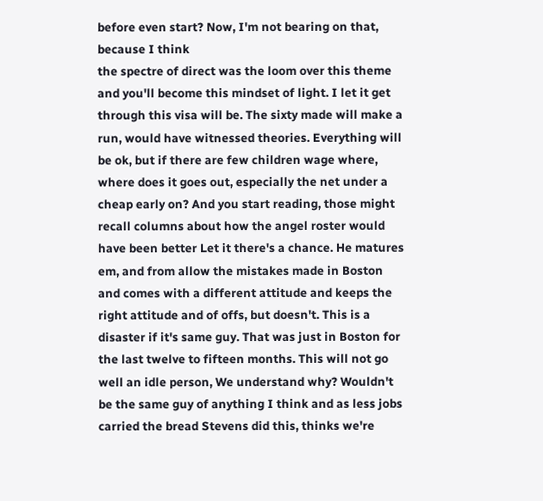before even start? Now, I'm not bearing on that, because I think
the spectre of direct was the loom over this theme and you'll become this mindset of light. I let it get through this visa will be. The sixty made will make a run, would have witnessed theories. Everything will be ok, but if there are few children wage where, where does it goes out, especially the net under a cheap early on? And you start reading, those might recall columns about how the angel roster would have been better Let it there's a chance. He matures em, and from allow the mistakes made in Boston and comes with a different attitude and keeps the right attitude and of offs, but doesn't. This is a disaster if it's same guy. That was just in Boston for the last twelve to fifteen months. This will not go well an idle person, We understand why? Wouldn't be the same guy of anything I think and as less jobs carried the bread Stevens did this, thinks we're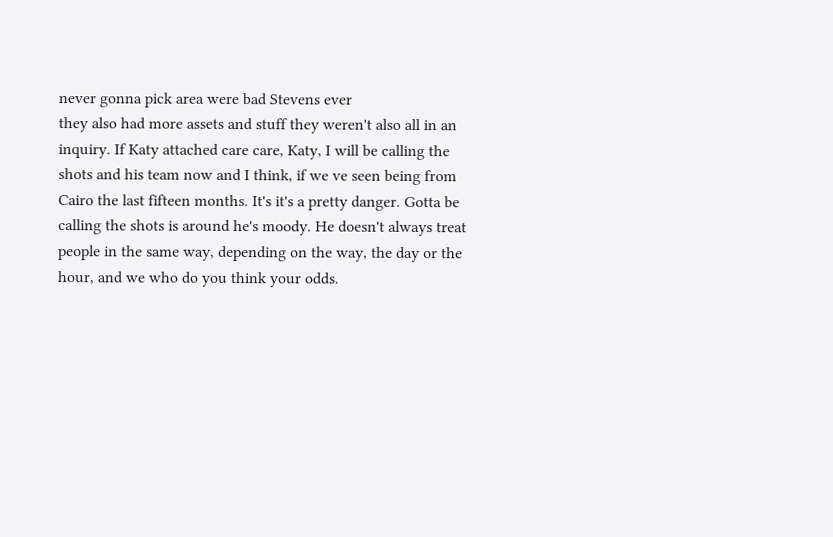never gonna pick area were bad Stevens ever
they also had more assets and stuff they weren't also all in an inquiry. If Katy attached care care, Katy, I will be calling the shots and his team now and I think, if we ve seen being from Cairo the last fifteen months. It's it's a pretty danger. Gotta be calling the shots is around he's moody. He doesn't always treat people in the same way, depending on the way, the day or the hour, and we who do you think your odds.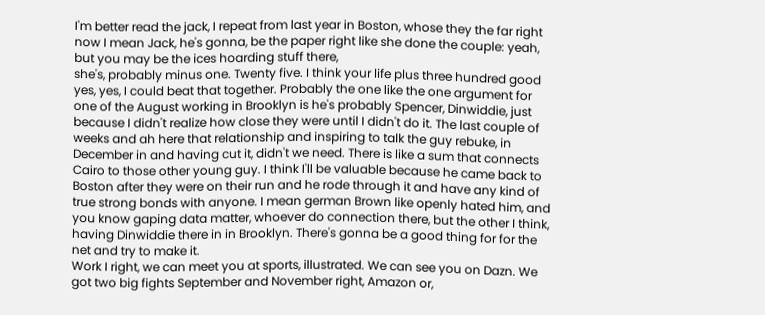I'm better read the jack, I repeat from last year in Boston, whose they the far right now I mean Jack, he's gonna, be the paper right like she done the couple: yeah, but you may be the ices hoarding stuff there,
she's, probably minus one. Twenty five. I think your life plus three hundred good yes, yes, I could beat that together. Probably the one like the one argument for one of the August working in Brooklyn is he's probably Spencer, Dinwiddie, just because I didn't realize how close they were until I didn't do it. The last couple of weeks and ah here that relationship and inspiring to talk the guy rebuke, in December in and having cut it, didn't we need. There is like a sum that connects Cairo to those other young guy. I think I'll be valuable because he came back to Boston after they were on their run and he rode through it and have any kind of true strong bonds with anyone. I mean german Brown like openly hated him, and you know gaping data matter, whoever do connection there, but the other I think, having Dinwiddie there in in Brooklyn. There's gonna be a good thing for for the net and try to make it.
Work I right, we can meet you at sports, illustrated. We can see you on Dazn. We got two big fights September and November right, Amazon or,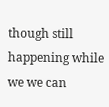though still happening while we we can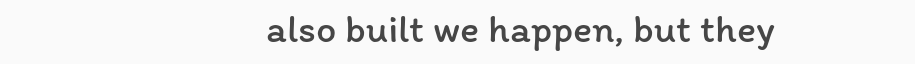also built we happen, but they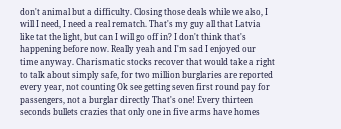don't animal but a difficulty. Closing those deals while we also, I will I need, I need a real rematch. That's my guy all that Latvia like tat the light, but can I will go off in? I don't think that's happening before now. Really yeah and I'm sad I enjoyed our time anyway. Charismatic stocks recover that would take a right to talk about simply safe, for two million burglaries are reported every year, not counting Ok see getting seven first round pay for passengers, not a burglar directly That's one! Every thirteen seconds bullets crazies that only one in five arms have homes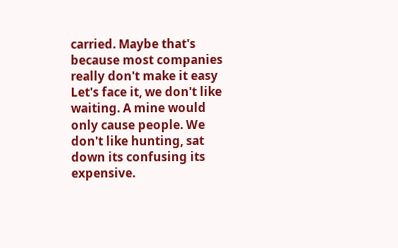carried. Maybe that's because most companies really don't make it easy
Let's face it, we don't like waiting. A mine would only cause people. We don't like hunting, sat down its confusing its expensive.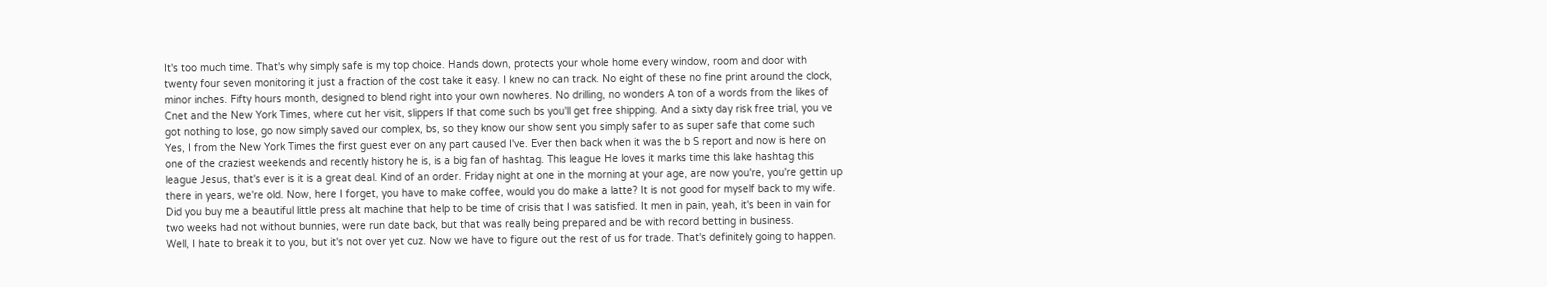It's too much time. That's why simply safe is my top choice. Hands down, protects your whole home every window, room and door with twenty four seven monitoring it just a fraction of the cost take it easy. I knew no can track. No eight of these no fine print around the clock, minor inches. Fifty hours month, designed to blend right into your own nowheres. No drilling, no wonders A ton of a words from the likes of Cnet and the New York Times, where cut her visit, slippers If that come such bs you'll get free shipping. And a sixty day risk free trial, you ve got nothing to lose, go now simply saved our complex, bs, so they know our show sent you simply safer to as super safe that come such
Yes, I from the New York Times the first guest ever on any part caused I've. Ever then back when it was the b S report and now is here on one of the craziest weekends and recently history he is, is a big fan of hashtag. This league He loves it marks time this lake hashtag this league Jesus, that's ever is it is a great deal. Kind of an order. Friday night at one in the morning at your age, are now you're, you're gettin up there in years, we're old. Now, here I forget, you have to make coffee, would you do make a latte? It is not good for myself back to my wife. Did you buy me a beautiful little press alt machine that help to be time of crisis that I was satisfied. It men in pain, yeah, it's been in vain for two weeks had not without bunnies, were run date back, but that was really being prepared and be with record betting in business.
Well, I hate to break it to you, but it's not over yet cuz. Now we have to figure out the rest of us for trade. That's definitely going to happen.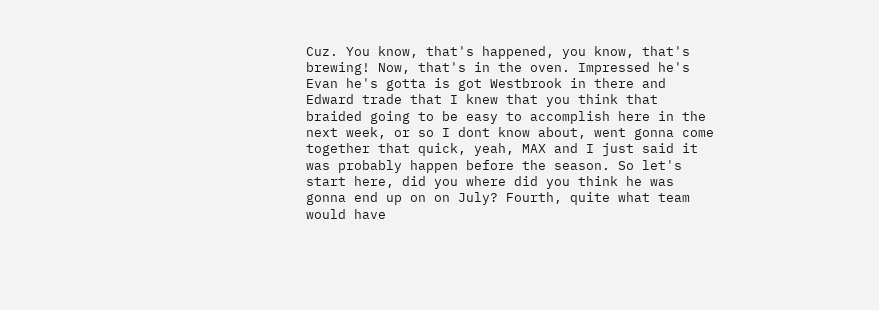Cuz. You know, that's happened, you know, that's brewing! Now, that's in the oven. Impressed he's Evan he's gotta is got Westbrook in there and Edward trade that I knew that you think that braided going to be easy to accomplish here in the next week, or so I dont know about, went gonna come together that quick, yeah, MAX and I just said it was probably happen before the season. So let's start here, did you where did you think he was gonna end up on on July? Fourth, quite what team would have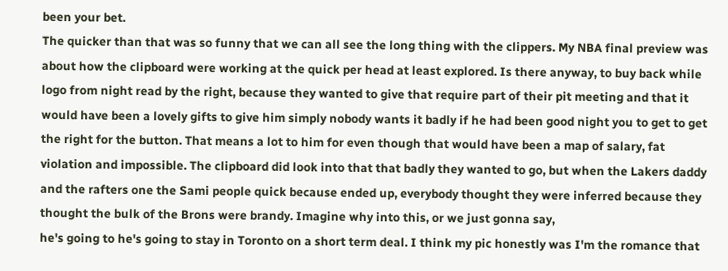been your bet.
The quicker than that was so funny that we can all see the long thing with the clippers. My NBA final preview was about how the clipboard were working at the quick per head at least explored. Is there anyway, to buy back while logo from night read by the right, because they wanted to give that require part of their pit meeting and that it would have been a lovely gifts to give him simply nobody wants it badly if he had been good night you to get to get the right for the button. That means a lot to him for even though that would have been a map of salary, fat violation and impossible. The clipboard did look into that that badly they wanted to go, but when the Lakers daddy and the rafters one the Sami people quick because ended up, everybody thought they were inferred because they thought the bulk of the Brons were brandy. Imagine why into this, or we just gonna say,
he's going to he's going to stay in Toronto on a short term deal. I think my pic honestly was I'm the romance that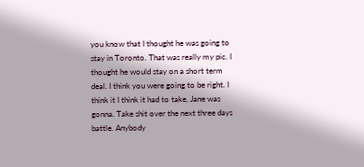you know that I thought he was going to stay in Toronto. That was really my pic. I thought he would stay on a short term deal. I think you were going to be right. I think it I think it had to take, Jane was gonna. Take shit over the next three days battle. Anybody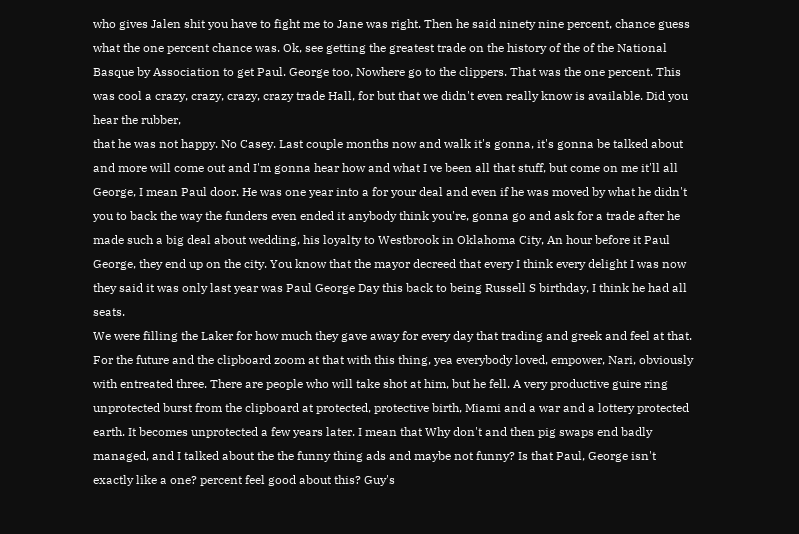who gives Jalen shit you have to fight me to Jane was right. Then he said ninety nine percent, chance guess what the one percent chance was. Ok, see getting the greatest trade on the history of the of the National Basque by Association to get Paul. George too, Nowhere go to the clippers. That was the one percent. This was cool a crazy, crazy, crazy, crazy trade Hall, for but that we didn't even really know is available. Did you hear the rubber,
that he was not happy. No Casey. Last couple months now and walk it's gonna, it's gonna be talked about and more will come out and I'm gonna hear how and what I ve been all that stuff, but come on me it'll all George, I mean Paul door. He was one year into a for your deal and even if he was moved by what he didn't you to back the way the funders even ended it anybody think you're, gonna go and ask for a trade after he made such a big deal about wedding, his loyalty to Westbrook in Oklahoma City, An hour before it Paul George, they end up on the city. You know that the mayor decreed that every I think every delight I was now they said it was only last year was Paul George Day this back to being Russell S birthday, I think he had all seats.
We were filling the Laker for how much they gave away for every day that trading and greek and feel at that. For the future and the clipboard zoom at that with this thing, yea everybody loved, empower, Nari, obviously with entreated three. There are people who will take shot at him, but he fell. A very productive guire ring unprotected burst from the clipboard at protected, protective birth, Miami and a war and a lottery protected earth. It becomes unprotected a few years later. I mean that Why don't and then pig swaps end badly managed, and I talked about the the funny thing ads and maybe not funny? Is that Paul, George isn't exactly like a one? percent feel good about this? Guy's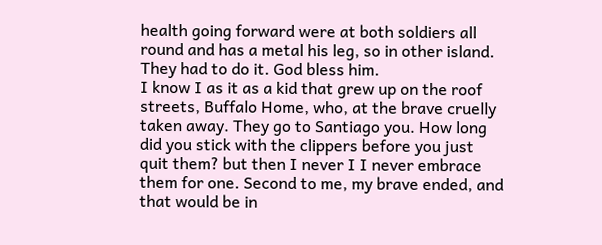health going forward were at both soldiers all round and has a metal his leg, so in other island. They had to do it. God bless him.
I know I as it as a kid that grew up on the roof streets, Buffalo Home, who, at the brave cruelly taken away. They go to Santiago you. How long did you stick with the clippers before you just quit them? but then I never I I never embrace them for one. Second to me, my brave ended, and that would be in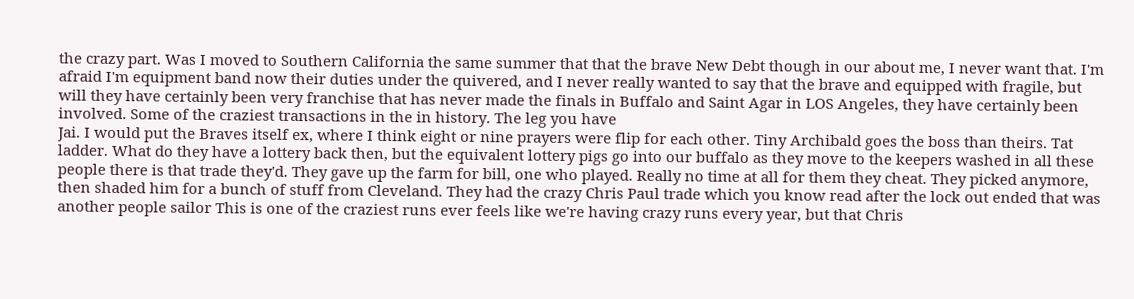the crazy part. Was I moved to Southern California the same summer that that the brave New Debt though in our about me, I never want that. I'm afraid I'm equipment band now their duties under the quivered, and I never really wanted to say that the brave and equipped with fragile, but will they have certainly been very franchise that has never made the finals in Buffalo and Saint Agar in LOS Angeles, they have certainly been involved. Some of the craziest transactions in the in history. The leg you have
Jai. I would put the Braves itself ex, where I think eight or nine prayers were flip for each other. Tiny Archibald goes the boss than theirs. Tat ladder. What do they have a lottery back then, but the equivalent lottery pigs go into our buffalo as they move to the keepers washed in all these people there is that trade they'd. They gave up the farm for bill, one who played. Really no time at all for them they cheat. They picked anymore, then shaded him for a bunch of stuff from Cleveland. They had the crazy Chris Paul trade which you know read after the lock out ended that was another people sailor This is one of the craziest runs ever feels like we're having crazy runs every year, but that Chris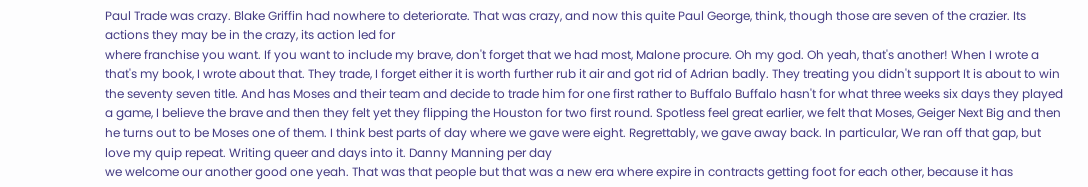Paul Trade was crazy. Blake Griffin had nowhere to deteriorate. That was crazy, and now this quite Paul George, think, though those are seven of the crazier. Its actions they may be in the crazy, its action led for
where franchise you want. If you want to include my brave, don't forget that we had most, Malone procure. Oh my god. Oh yeah, that's another! When I wrote a that's my book, I wrote about that. They trade, I forget either it is worth further rub it air and got rid of Adrian badly. They treating you didn't support It is about to win the seventy seven title. And has Moses and their team and decide to trade him for one first rather to Buffalo Buffalo hasn't for what three weeks six days they played a game, I believe the brave and then they felt yet they flipping the Houston for two first round. Spotless feel great earlier, we felt that Moses, Geiger Next Big and then he turns out to be Moses one of them. I think best parts of day where we gave were eight. Regrettably, we gave away back. In particular, We ran off that gap, but love my quip repeat. Writing queer and days into it. Danny Manning per day
we welcome our another good one yeah. That was that people but that was a new era where expire in contracts getting foot for each other, because it has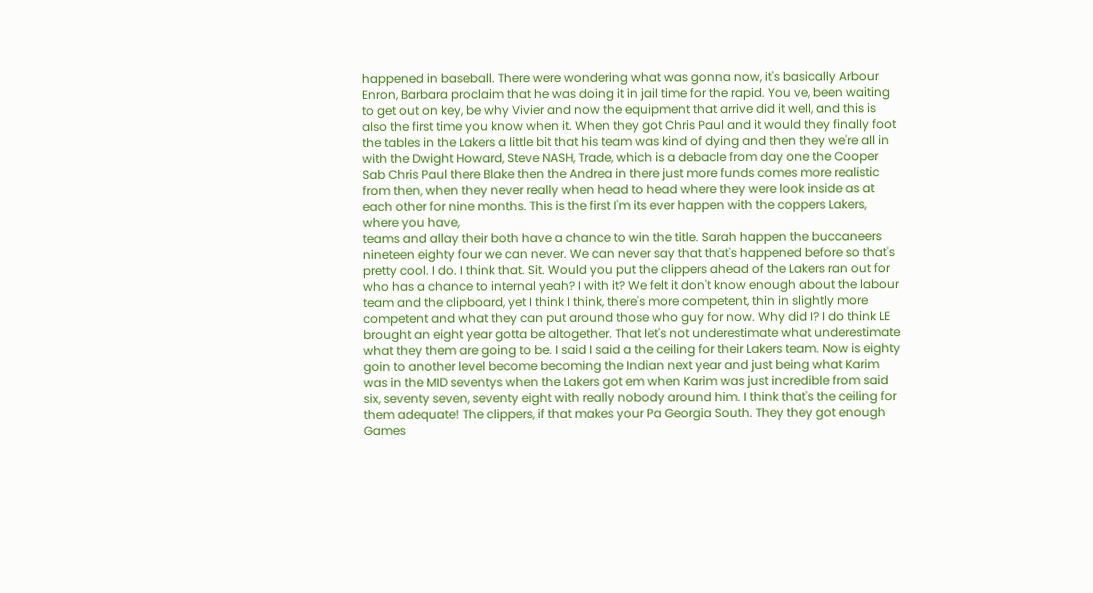happened in baseball. There were wondering what was gonna now, it's basically Arbour Enron, Barbara proclaim that he was doing it in jail time for the rapid. You ve, been waiting to get out on key, be why Vivier and now the equipment that arrive did it well, and this is also the first time you know when it. When they got Chris Paul and it would they finally foot the tables in the Lakers a little bit that his team was kind of dying and then they we're all in with the Dwight Howard, Steve NASH, Trade, which is a debacle from day one the Cooper Sab Chris Paul there Blake then the Andrea in there just more funds comes more realistic from then, when they never really when head to head where they were look inside as at each other for nine months. This is the first I'm its ever happen with the coppers Lakers, where you have,
teams and allay their both have a chance to win the title. Sarah happen the buccaneers nineteen eighty four we can never. We can never say that that's happened before so that's pretty cool. I do. I think that. Sit. Would you put the clippers ahead of the Lakers ran out for who has a chance to internal yeah? I with it? We felt it don't know enough about the labour team and the clipboard, yet I think I think, there's more competent, thin in slightly more competent and what they can put around those who guy for now. Why did I? I do think LE brought an eight year gotta be altogether. That let's not underestimate what underestimate what they them are going to be. I said I said a the ceiling for their Lakers team. Now is eighty goin to another level become becoming the Indian next year and just being what Karim was in the MID seventys when the Lakers got em when Karim was just incredible from said
six, seventy seven, seventy eight with really nobody around him. I think that's the ceiling for them adequate! The clippers, if that makes your Pa Georgia South. They they got enough Games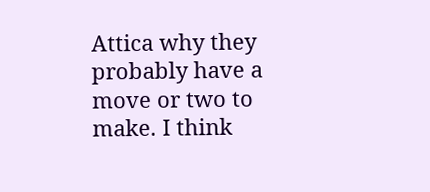Attica why they probably have a move or two to make. I think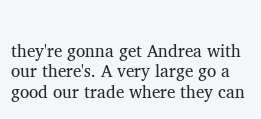they're gonna get Andrea with our there's. A very large go a good our trade where they can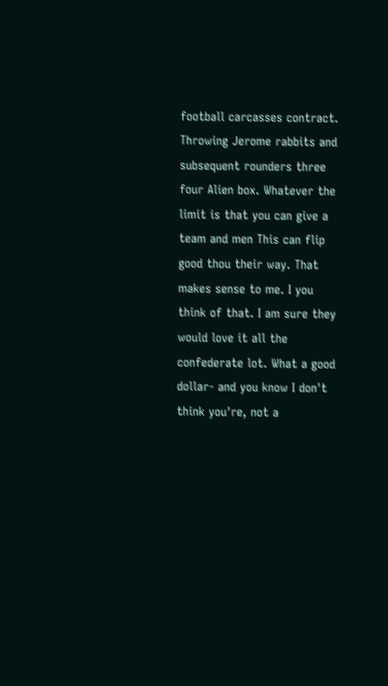football carcasses contract. Throwing Jerome rabbits and subsequent rounders three four Alien box. Whatever the limit is that you can give a team and men This can flip good thou their way. That makes sense to me. I you think of that. I am sure they would love it all the confederate lot. What a good dollar- and you know I don't think you're, not a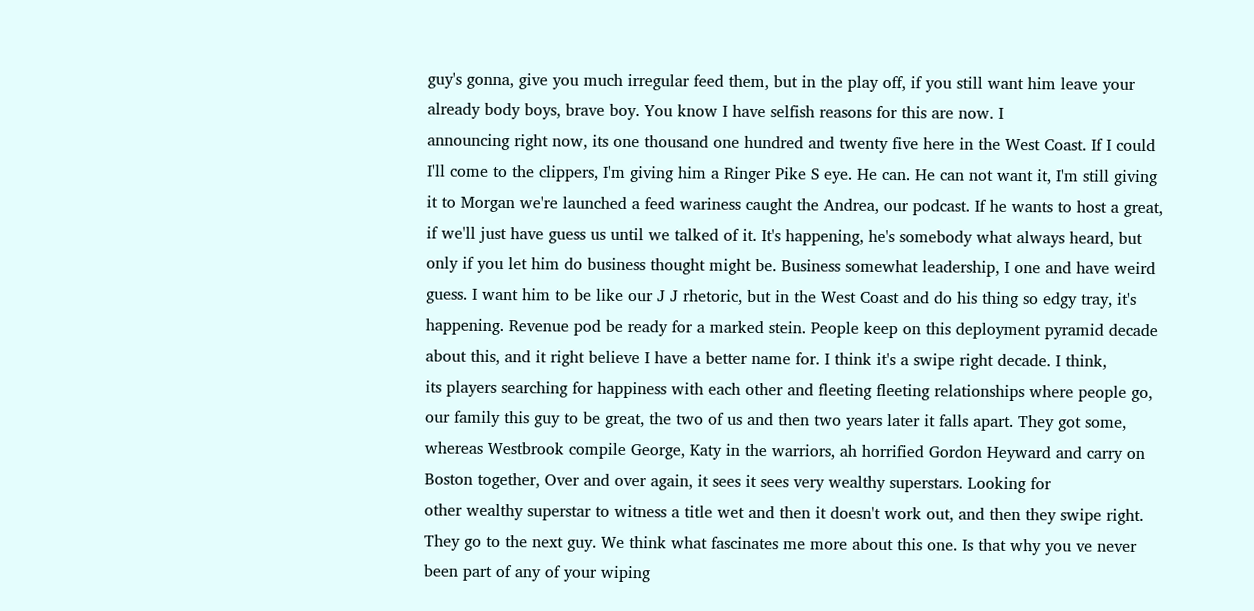guy's gonna, give you much irregular feed them, but in the play off, if you still want him leave your already body boys, brave boy. You know I have selfish reasons for this are now. I
announcing right now, its one thousand one hundred and twenty five here in the West Coast. If I could I'll come to the clippers, I'm giving him a Ringer Pike S eye. He can. He can not want it, I'm still giving it to Morgan we're launched a feed wariness caught the Andrea, our podcast. If he wants to host a great, if we'll just have guess us until we talked of it. It's happening, he's somebody what always heard, but only if you let him do business thought might be. Business somewhat leadership, I one and have weird guess. I want him to be like our J J rhetoric, but in the West Coast and do his thing so edgy tray, it's happening. Revenue pod be ready for a marked stein. People keep on this deployment pyramid decade about this, and it right believe I have a better name for. I think it's a swipe right decade. I think,
its players searching for happiness with each other and fleeting fleeting relationships where people go, our family this guy to be great, the two of us and then two years later it falls apart. They got some, whereas Westbrook compile George, Katy in the warriors, ah horrified Gordon Heyward and carry on Boston together, Over and over again, it sees it sees very wealthy superstars. Looking for
other wealthy superstar to witness a title wet and then it doesn't work out, and then they swipe right. They go to the next guy. We think what fascinates me more about this one. Is that why you ve never been part of any of your wiping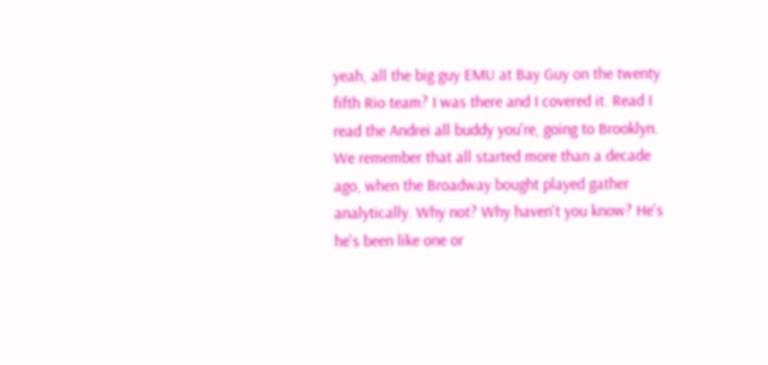yeah, all the big guy EMU at Bay Guy on the twenty fifth Rio team? I was there and I covered it. Read I read the Andrei all buddy you're, going to Brooklyn. We remember that all started more than a decade ago, when the Broadway bought played gather analytically. Why not? Why haven't you know? He's he's been like one or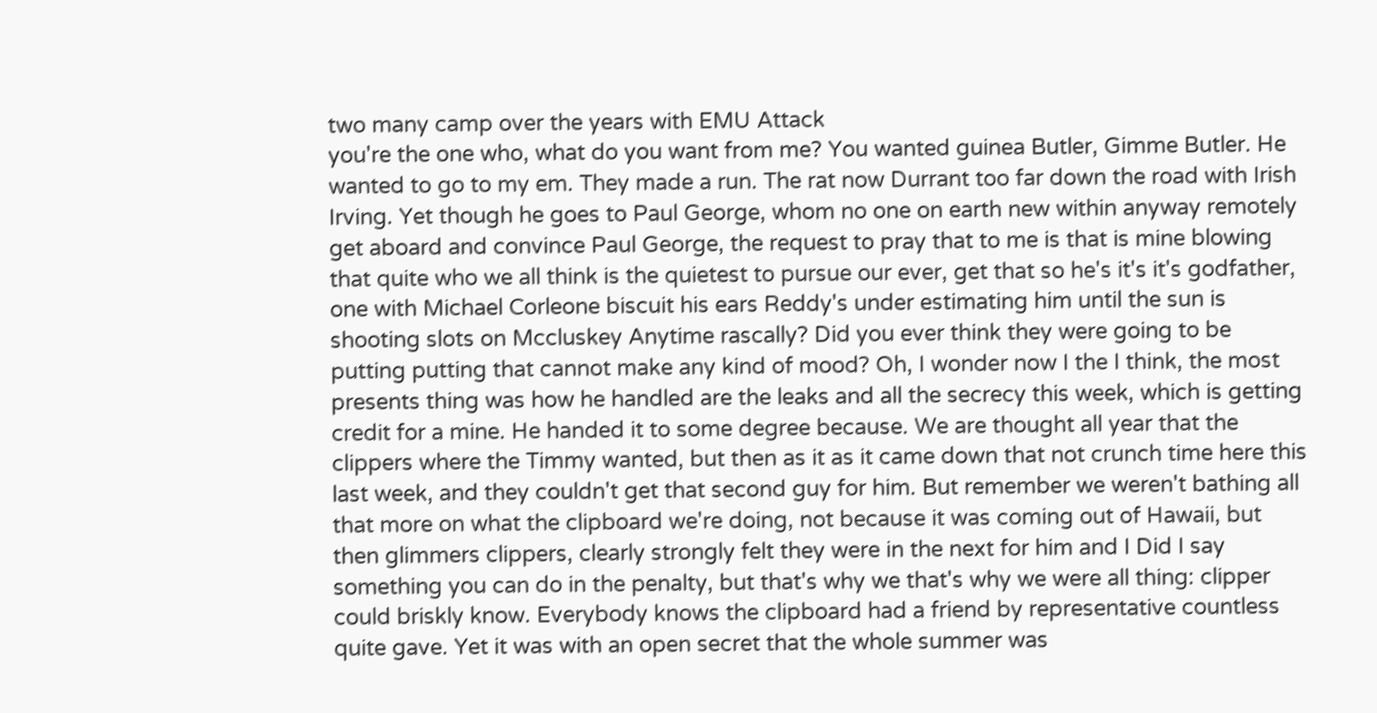two many camp over the years with EMU Attack
you're the one who, what do you want from me? You wanted guinea Butler, Gimme Butler. He wanted to go to my em. They made a run. The rat now Durrant too far down the road with Irish Irving. Yet though he goes to Paul George, whom no one on earth new within anyway remotely get aboard and convince Paul George, the request to pray that to me is that is mine blowing that quite who we all think is the quietest to pursue our ever, get that so he's it's it's godfather, one with Michael Corleone biscuit his ears Reddy's under estimating him until the sun is shooting slots on Mccluskey Anytime rascally? Did you ever think they were going to be putting putting that cannot make any kind of mood? Oh, I wonder now I the I think, the most
presents thing was how he handled are the leaks and all the secrecy this week, which is getting credit for a mine. He handed it to some degree because. We are thought all year that the clippers where the Timmy wanted, but then as it as it came down that not crunch time here this last week, and they couldn't get that second guy for him. But remember we weren't bathing all that more on what the clipboard we're doing, not because it was coming out of Hawaii, but then glimmers clippers, clearly strongly felt they were in the next for him and I Did I say something you can do in the penalty, but that's why we that's why we were all thing: clipper could briskly know. Everybody knows the clipboard had a friend by representative countless quite gave. Yet it was with an open secret that the whole summer was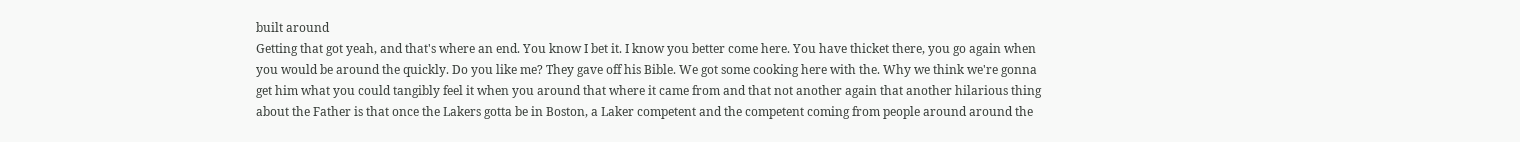built around
Getting that got yeah, and that's where an end. You know I bet it. I know you better come here. You have thicket there, you go again when you would be around the quickly. Do you like me? They gave off his Bible. We got some cooking here with the. Why we think we're gonna get him what you could tangibly feel it when you around that where it came from and that not another again that another hilarious thing about the Father is that once the Lakers gotta be in Boston, a Laker competent and the competent coming from people around around the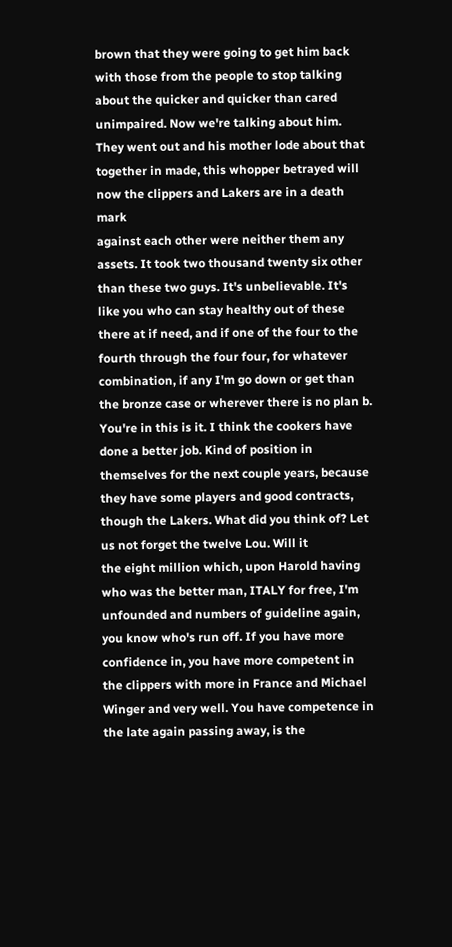brown that they were going to get him back with those from the people to stop talking about the quicker and quicker than cared unimpaired. Now we're talking about him. They went out and his mother lode about that together in made, this whopper betrayed will now the clippers and Lakers are in a death mark
against each other were neither them any assets. It took two thousand twenty six other than these two guys. It's unbelievable. It's like you who can stay healthy out of these there at if need, and if one of the four to the fourth through the four four, for whatever combination, if any I'm go down or get than the bronze case or wherever there is no plan b. You're in this is it. I think the cookers have done a better job. Kind of position in themselves for the next couple years, because they have some players and good contracts, though the Lakers. What did you think of? Let us not forget the twelve Lou. Will it
the eight million which, upon Harold having who was the better man, ITALY for free, I'm unfounded and numbers of guideline again, you know who's run off. If you have more confidence in, you have more competent in the clippers with more in France and Michael Winger and very well. You have competence in the late again passing away, is the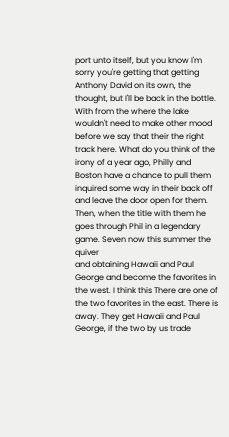port unto itself, but you know I'm sorry you're getting that getting Anthony David on its own, the thought, but I'll be back in the bottle. With from the where the lake wouldn't need to make other mood before we say that their the right track here. What do you think of the irony of a year ago, Philly and Boston have a chance to pull them inquired some way in their back off and leave the door open for them. Then, when the title with them he goes through Phil in a legendary game. Seven now this summer the quiver
and obtaining Hawaii and Paul George and become the favorites in the west. I think this There are one of the two favorites in the east. There is away. They get Hawaii and Paul George, if the two by us trade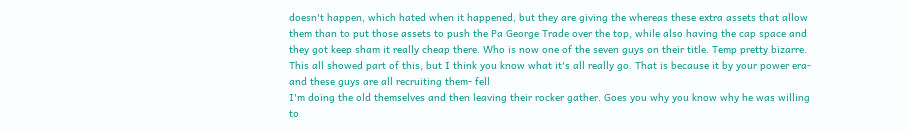doesn't happen, which hated when it happened, but they are giving the whereas these extra assets that allow them than to put those assets to push the Pa George Trade over the top, while also having the cap space and they got keep sham it really cheap there. Who is now one of the seven guys on their title. Temp pretty bizarre. This all showed part of this, but I think you know what it's all really go. That is because it by your power era- and these guys are all recruiting them- fell
I'm doing the old themselves and then leaving their rocker gather. Goes you why you know why he was willing to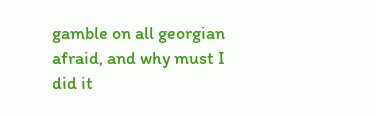gamble on all georgian afraid, and why must I did it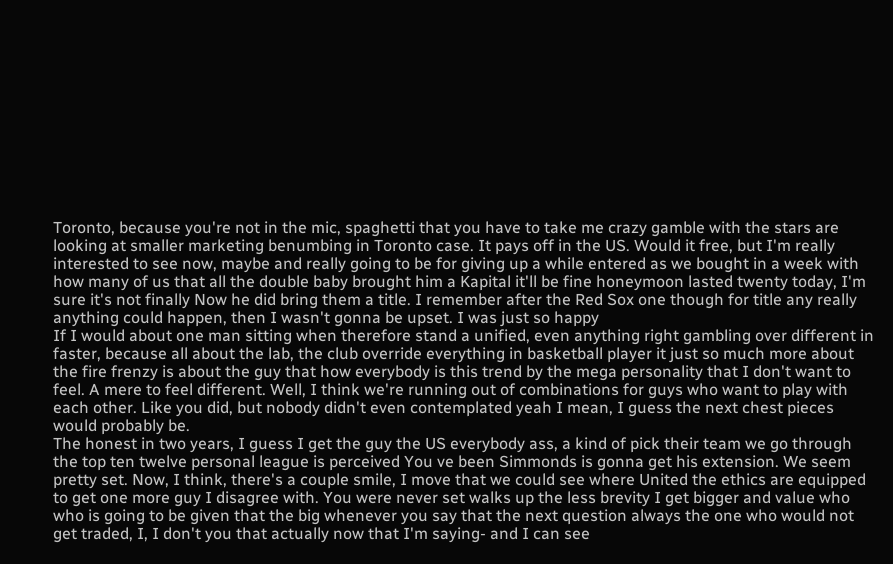Toronto, because you're not in the mic, spaghetti that you have to take me crazy gamble with the stars are looking at smaller marketing benumbing in Toronto case. It pays off in the US. Would it free, but I'm really interested to see now, maybe and really going to be for giving up a while entered as we bought in a week with how many of us that all the double baby brought him a Kapital it'll be fine honeymoon lasted twenty today, I'm sure it's not finally Now he did bring them a title. I remember after the Red Sox one though for title any really anything could happen, then I wasn't gonna be upset. I was just so happy
If I would about one man sitting when therefore stand a unified, even anything right gambling over different in faster, because all about the lab, the club override everything in basketball player it just so much more about the fire frenzy is about the guy that how everybody is this trend by the mega personality that I don't want to feel. A mere to feel different. Well, I think we're running out of combinations for guys who want to play with each other. Like you did, but nobody didn't even contemplated yeah I mean, I guess the next chest pieces would probably be.
The honest in two years, I guess I get the guy the US everybody ass, a kind of pick their team we go through the top ten twelve personal league is perceived You ve been Simmonds is gonna get his extension. We seem pretty set. Now, I think, there's a couple smile, I move that we could see where United the ethics are equipped to get one more guy I disagree with. You were never set walks up the less brevity I get bigger and value who who is going to be given that the big whenever you say that the next question always the one who would not get traded, I, I don't you that actually now that I'm saying- and I can see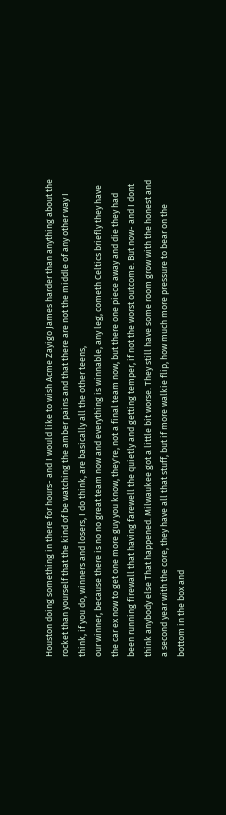Houston doing something in there for hours- and I would like to wish Acme Zayigo James harder than anything about the rocket than yourself that the kind of be watching the amber pains and that there are not the middle of any other way I think, if you do, winners and losers, I do think, are basically all the other teens,
our winner, because there is no no great team now and everything is winnable, any leg, cometh Celtics briefly they have the car ex now to get one more guy you know, they're, not a final team now, but there one piece away and die they had been running firewall that having farewell the quietly and getting temper, if not the worst outcome. But now- and I dont think anybody else That happened. Milwaukee got a little bit worse. They still have some room grow with the honest and a second year with the core, they have all that stuff, but if more walkie flip, how much more pressure to bear on the bottom in the box and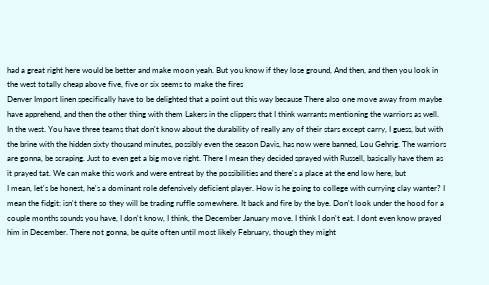had a great right here would be better and make moon yeah. But you know if they lose ground, And then, and then you look in the west totally cheap above five, five or six seems to make the fires
Denver Import linen specifically have to be delighted that a point out this way because There also one move away from maybe have apprehend, and then the other thing with them Lakers in the clippers that I think warrants mentioning the warriors as well. In the west. You have three teams that don't know about the durability of really any of their stars except carry, I guess, but with the brine with the hidden sixty thousand minutes, possibly even the season Davis, has now were banned, Lou Gehrig. The warriors are gonna, be scraping. Just to even get a big move right. There I mean they decided sprayed with Russell, basically have them as it prayed tat. We can make this work and were entreat by the possibilities and there's a place at the end low here, but
I mean, let's be honest, he's a dominant role defensively deficient player. How is he going to college with currying clay wanter? I mean the fidgit: isn't there so they will be trading ruffle somewhere. It back and fire by the bye. Don't look under the hood for a couple months sounds you have, I don't know, I think, the December January move. I think I don't eat. I dont even know prayed him in December. There not gonna, be quite often until most likely February, though they might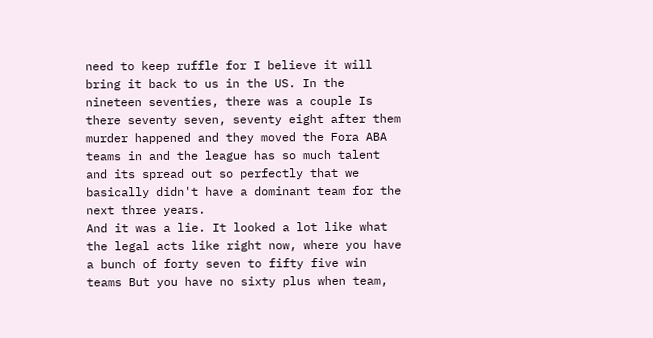need to keep ruffle for I believe it will bring it back to us in the US. In the nineteen seventies, there was a couple Is there seventy seven, seventy eight after them murder happened and they moved the Fora ABA teams in and the league has so much talent and its spread out so perfectly that we basically didn't have a dominant team for the next three years.
And it was a lie. It looked a lot like what the legal acts like right now, where you have a bunch of forty seven to fifty five win teams But you have no sixty plus when team,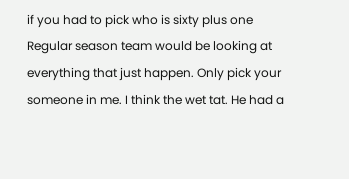if you had to pick who is sixty plus one Regular season team would be looking at everything that just happen. Only pick your someone in me. I think the wet tat. He had a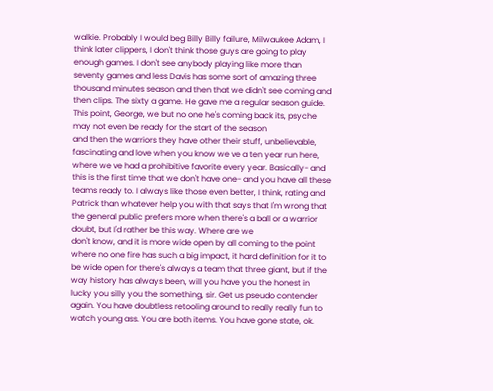walkie. Probably I would beg Billy Billy failure, Milwaukee Adam, I think later clippers, I don't think those guys are going to play enough games. I don't see anybody playing like more than seventy games and less Davis has some sort of amazing three thousand minutes season and then that we didn't see coming and then clips. The sixty a game. He gave me a regular season guide. This point, George, we but no one he's coming back its, psyche may not even be ready for the start of the season
and then the warriors they have other their stuff, unbelievable, fascinating and love when you know we ve a ten year run here, where we ve had a prohibitive favorite every year. Basically- and this is the first time that we don't have one- and you have all these teams ready to. I always like those even better, I think, rating and Patrick than whatever help you with that says that I'm wrong that the general public prefers more when there's a ball or a warrior doubt, but I'd rather be this way. Where are we
don't know, and it is more wide open by all coming to the point where no one fire has such a big impact, it hard definition for it to be wide open for there's always a team that three giant, but if the way history has always been, will you have you the honest in lucky you silly you the something, sir. Get us pseudo contender again. You have doubtless retooling around to really really fun to watch young ass. You are both items. You have gone state, ok.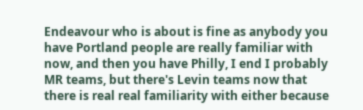Endeavour who is about is fine as anybody you have Portland people are really familiar with now, and then you have Philly, I end I probably MR teams, but there's Levin teams now that there is real real familiarity with either because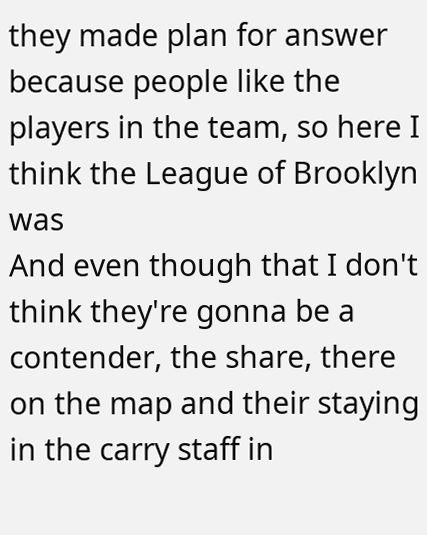they made plan for answer because people like the players in the team, so here I think the League of Brooklyn was
And even though that I don't think they're gonna be a contender, the share, there on the map and their staying in the carry staff in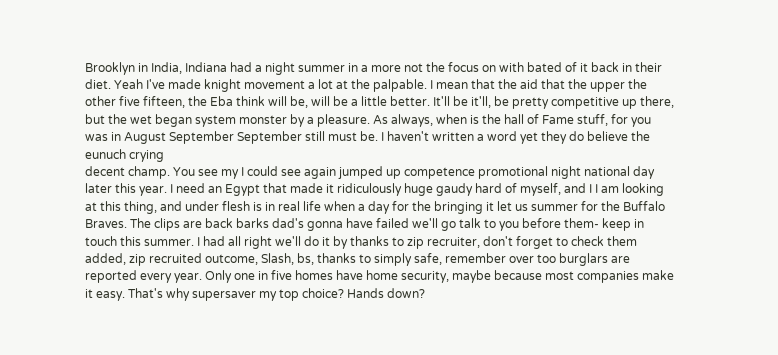Brooklyn in India, Indiana had a night summer in a more not the focus on with bated of it back in their diet. Yeah I've made knight movement a lot at the palpable. I mean that the aid that the upper the other five fifteen, the Eba think will be, will be a little better. It'll be it'll, be pretty competitive up there, but the wet began system monster by a pleasure. As always, when is the hall of Fame stuff, for you was in August September September still must be. I haven't written a word yet they do believe the eunuch crying
decent champ. You see my I could see again jumped up competence promotional night national day later this year. I need an Egypt that made it ridiculously huge gaudy hard of myself, and I I am looking at this thing, and under flesh is in real life when a day for the bringing it let us summer for the Buffalo Braves. The clips are back barks dad's gonna have failed we'll go talk to you before them- keep in touch this summer. I had all right we'll do it by thanks to zip recruiter, don't forget to check them added, zip recruited outcome, Slash, bs, thanks to simply safe, remember over too burglars are reported every year. Only one in five homes have home security, maybe because most companies make it easy. That's why supersaver my top choice? Hands down?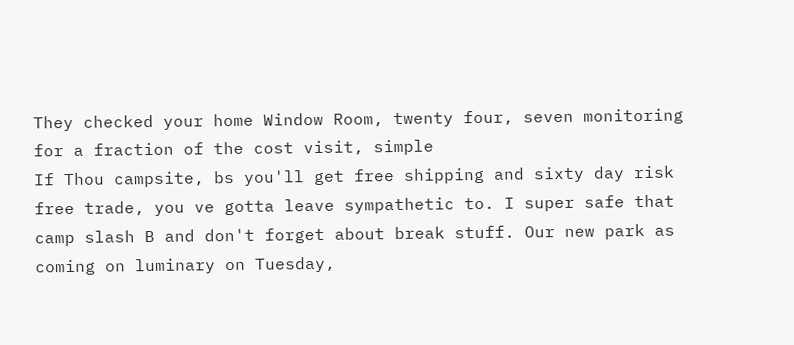They checked your home Window Room, twenty four, seven monitoring for a fraction of the cost visit, simple
If Thou campsite, bs you'll get free shipping and sixty day risk free trade, you ve gotta leave sympathetic to. I super safe that camp slash B and don't forget about break stuff. Our new park as coming on luminary on Tuesday,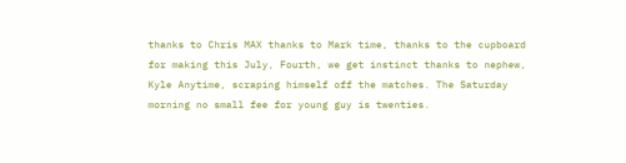thanks to Chris MAX thanks to Mark time, thanks to the cupboard for making this July, Fourth, we get instinct thanks to nephew, Kyle Anytime, scraping himself off the matches. The Saturday morning no small fee for young guy is twenties.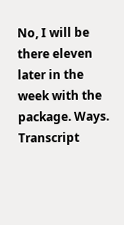No, I will be there eleven later in the week with the package. Ways.
Transcript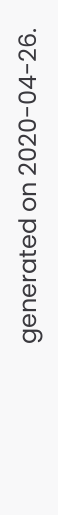generated on 2020-04-26.